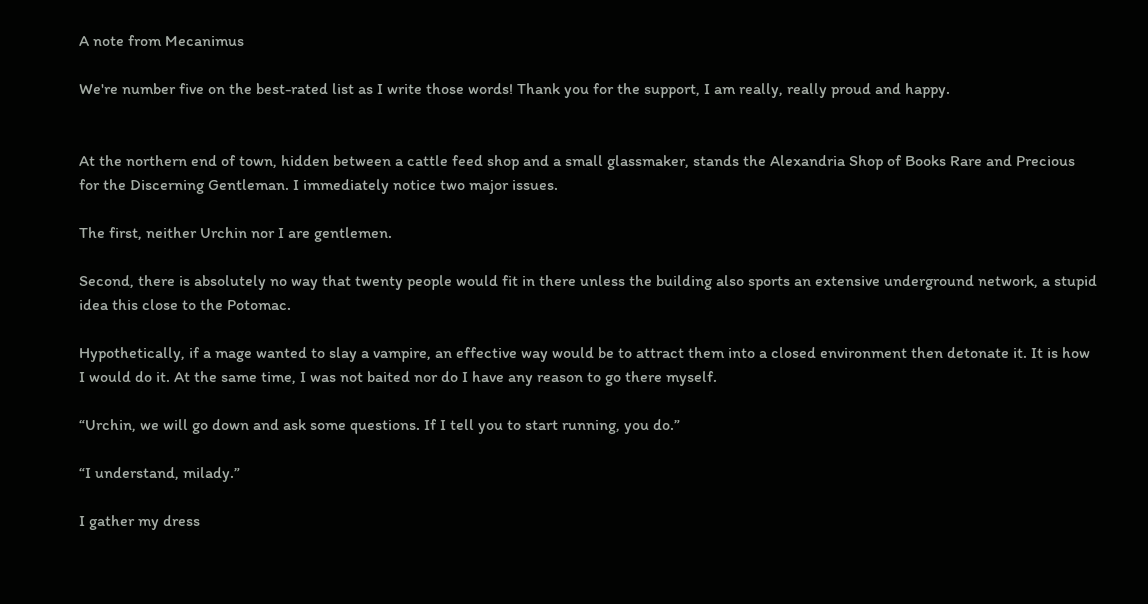A note from Mecanimus

We're number five on the best-rated list as I write those words! Thank you for the support, I am really, really proud and happy.


At the northern end of town, hidden between a cattle feed shop and a small glassmaker, stands the Alexandria Shop of Books Rare and Precious for the Discerning Gentleman. I immediately notice two major issues.

The first, neither Urchin nor I are gentlemen.

Second, there is absolutely no way that twenty people would fit in there unless the building also sports an extensive underground network, a stupid idea this close to the Potomac.

Hypothetically, if a mage wanted to slay a vampire, an effective way would be to attract them into a closed environment then detonate it. It is how I would do it. At the same time, I was not baited nor do I have any reason to go there myself.

“Urchin, we will go down and ask some questions. If I tell you to start running, you do.”

“I understand, milady.”

I gather my dress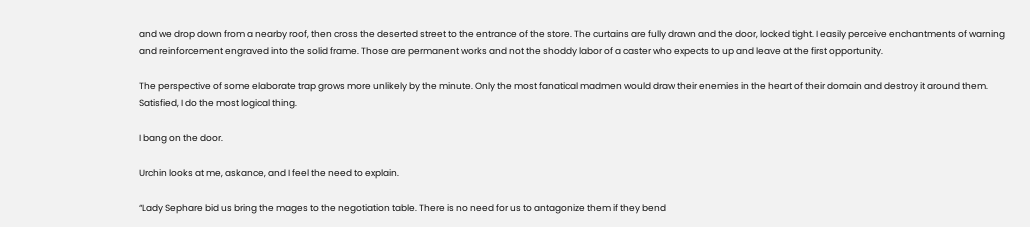and we drop down from a nearby roof, then cross the deserted street to the entrance of the store. The curtains are fully drawn and the door, locked tight. I easily perceive enchantments of warning and reinforcement engraved into the solid frame. Those are permanent works and not the shoddy labor of a caster who expects to up and leave at the first opportunity.

The perspective of some elaborate trap grows more unlikely by the minute. Only the most fanatical madmen would draw their enemies in the heart of their domain and destroy it around them. Satisfied, I do the most logical thing.

I bang on the door.

Urchin looks at me, askance, and I feel the need to explain.

“Lady Sephare bid us bring the mages to the negotiation table. There is no need for us to antagonize them if they bend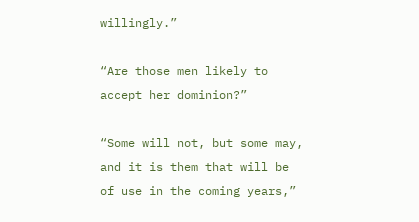willingly.”

“Are those men likely to accept her dominion?”

“Some will not, but some may, and it is them that will be of use in the coming years,”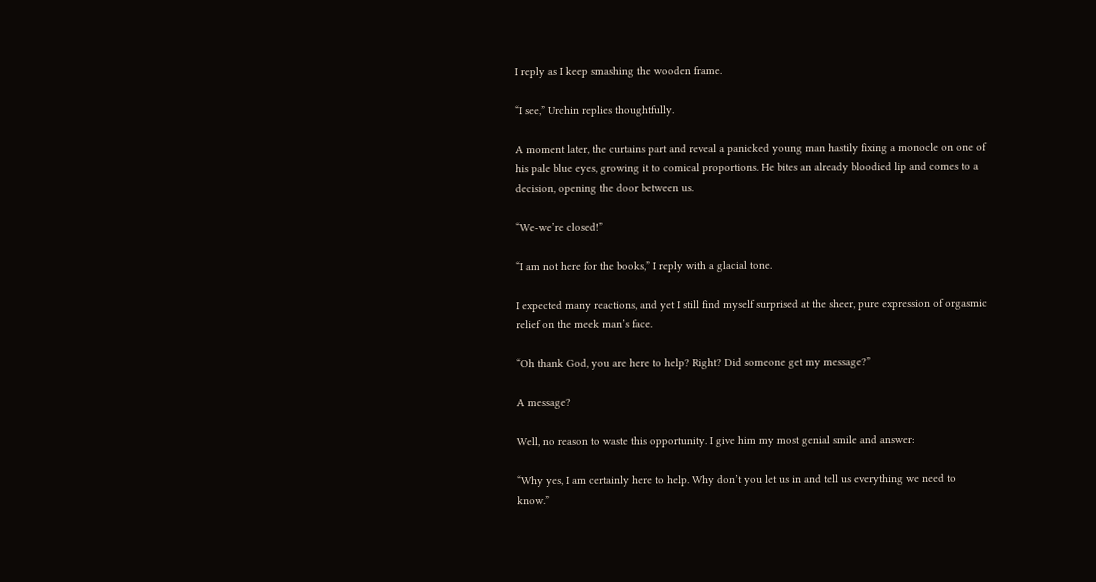I reply as I keep smashing the wooden frame.

“I see,” Urchin replies thoughtfully.

A moment later, the curtains part and reveal a panicked young man hastily fixing a monocle on one of his pale blue eyes, growing it to comical proportions. He bites an already bloodied lip and comes to a decision, opening the door between us.

“We-we’re closed!”

“I am not here for the books,” I reply with a glacial tone.

I expected many reactions, and yet I still find myself surprised at the sheer, pure expression of orgasmic relief on the meek man’s face.

“Oh thank God, you are here to help? Right? Did someone get my message?”

A message?

Well, no reason to waste this opportunity. I give him my most genial smile and answer:

“Why yes, I am certainly here to help. Why don’t you let us in and tell us everything we need to know.”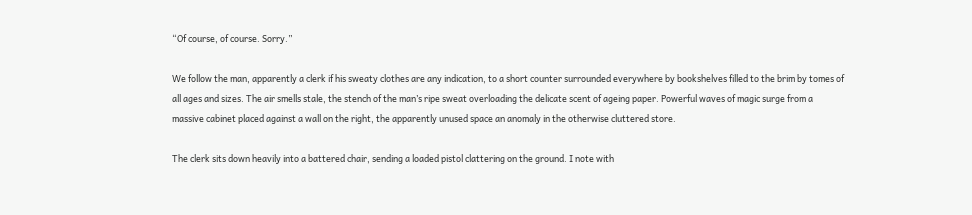“Of course, of course. Sorry.”

We follow the man, apparently a clerk if his sweaty clothes are any indication, to a short counter surrounded everywhere by bookshelves filled to the brim by tomes of all ages and sizes. The air smells stale, the stench of the man’s ripe sweat overloading the delicate scent of ageing paper. Powerful waves of magic surge from a massive cabinet placed against a wall on the right, the apparently unused space an anomaly in the otherwise cluttered store.

The clerk sits down heavily into a battered chair, sending a loaded pistol clattering on the ground. I note with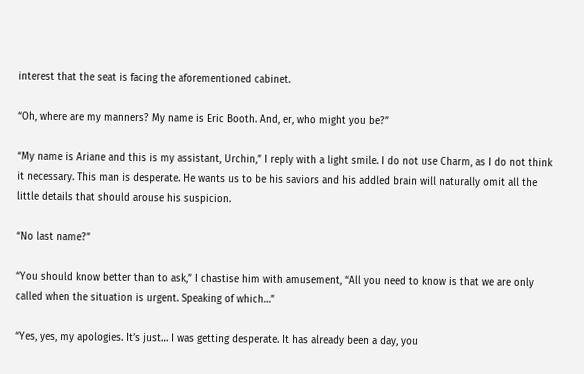interest that the seat is facing the aforementioned cabinet.

“Oh, where are my manners? My name is Eric Booth. And, er, who might you be?”

“My name is Ariane and this is my assistant, Urchin,” I reply with a light smile. I do not use Charm, as I do not think it necessary. This man is desperate. He wants us to be his saviors and his addled brain will naturally omit all the little details that should arouse his suspicion.

“No last name?”

“You should know better than to ask,” I chastise him with amusement, “All you need to know is that we are only called when the situation is urgent. Speaking of which…”

“Yes, yes, my apologies. It’s just… I was getting desperate. It has already been a day, you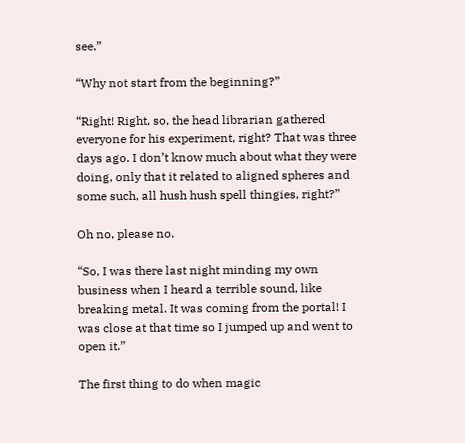see.”

“Why not start from the beginning?”

“Right! Right, so, the head librarian gathered everyone for his experiment, right? That was three days ago. I don’t know much about what they were doing, only that it related to aligned spheres and some such, all hush hush spell thingies, right?”

Oh no, please no.

“So, I was there last night minding my own business when I heard a terrible sound, like breaking metal. It was coming from the portal! I was close at that time so I jumped up and went to open it.”

The first thing to do when magic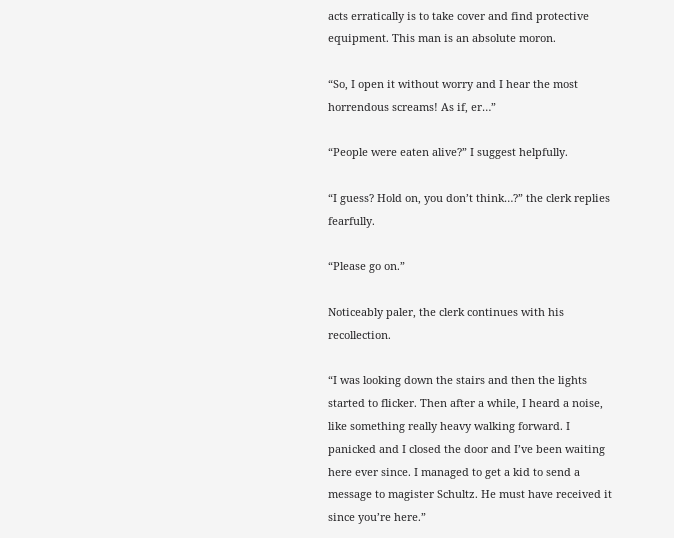acts erratically is to take cover and find protective equipment. This man is an absolute moron.

“So, I open it without worry and I hear the most horrendous screams! As if, er…”

“People were eaten alive?” I suggest helpfully.

“I guess? Hold on, you don’t think…?” the clerk replies fearfully.

“Please go on.”

Noticeably paler, the clerk continues with his recollection.

“I was looking down the stairs and then the lights started to flicker. Then after a while, I heard a noise, like something really heavy walking forward. I panicked and I closed the door and I’ve been waiting here ever since. I managed to get a kid to send a message to magister Schultz. He must have received it since you’re here.”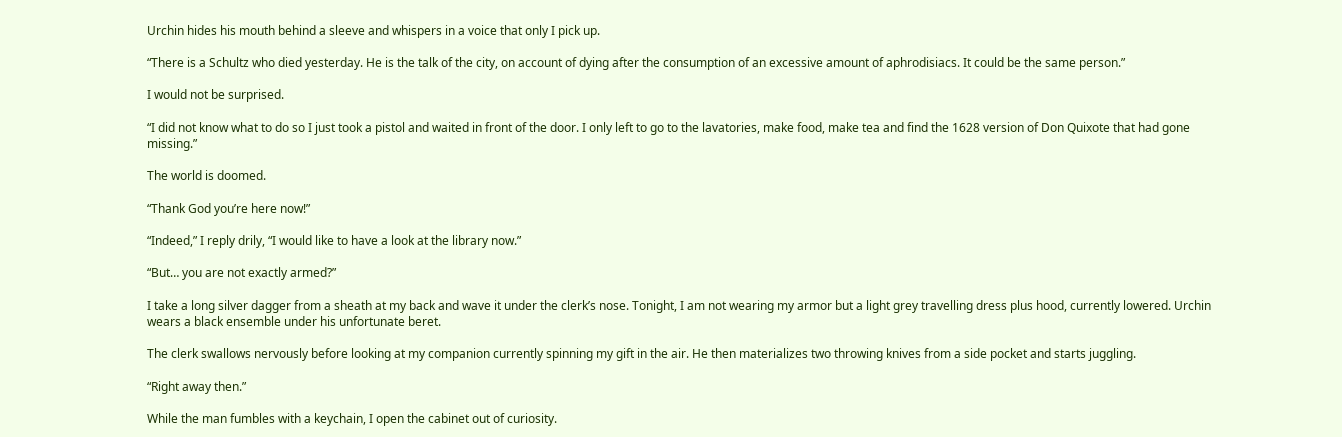Urchin hides his mouth behind a sleeve and whispers in a voice that only I pick up.

“There is a Schultz who died yesterday. He is the talk of the city, on account of dying after the consumption of an excessive amount of aphrodisiacs. It could be the same person.”

I would not be surprised.

“I did not know what to do so I just took a pistol and waited in front of the door. I only left to go to the lavatories, make food, make tea and find the 1628 version of Don Quixote that had gone missing.”

The world is doomed.

“Thank God you’re here now!”

“Indeed,” I reply drily, “I would like to have a look at the library now.”

“But… you are not exactly armed?”

I take a long silver dagger from a sheath at my back and wave it under the clerk’s nose. Tonight, I am not wearing my armor but a light grey travelling dress plus hood, currently lowered. Urchin wears a black ensemble under his unfortunate beret.

The clerk swallows nervously before looking at my companion currently spinning my gift in the air. He then materializes two throwing knives from a side pocket and starts juggling.

“Right away then.”

While the man fumbles with a keychain, I open the cabinet out of curiosity.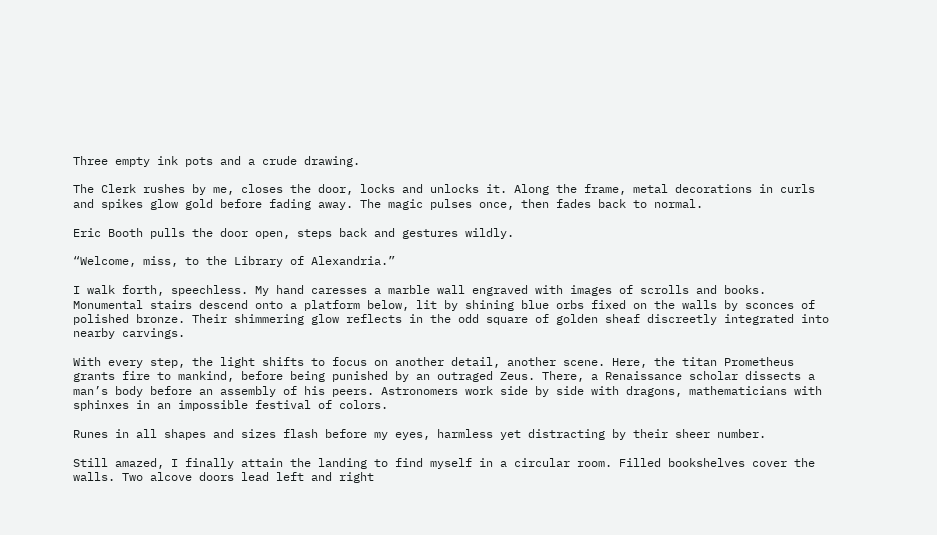Three empty ink pots and a crude drawing.

The Clerk rushes by me, closes the door, locks and unlocks it. Along the frame, metal decorations in curls and spikes glow gold before fading away. The magic pulses once, then fades back to normal.

Eric Booth pulls the door open, steps back and gestures wildly.

“Welcome, miss, to the Library of Alexandria.”

I walk forth, speechless. My hand caresses a marble wall engraved with images of scrolls and books. Monumental stairs descend onto a platform below, lit by shining blue orbs fixed on the walls by sconces of polished bronze. Their shimmering glow reflects in the odd square of golden sheaf discreetly integrated into nearby carvings.

With every step, the light shifts to focus on another detail, another scene. Here, the titan Prometheus grants fire to mankind, before being punished by an outraged Zeus. There, a Renaissance scholar dissects a man’s body before an assembly of his peers. Astronomers work side by side with dragons, mathematicians with sphinxes in an impossible festival of colors.

Runes in all shapes and sizes flash before my eyes, harmless yet distracting by their sheer number.

Still amazed, I finally attain the landing to find myself in a circular room. Filled bookshelves cover the walls. Two alcove doors lead left and right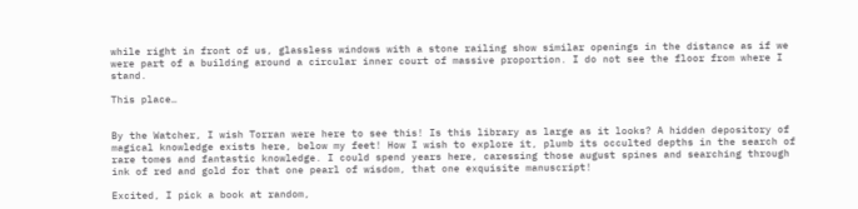while right in front of us, glassless windows with a stone railing show similar openings in the distance as if we were part of a building around a circular inner court of massive proportion. I do not see the floor from where I stand.

This place…


By the Watcher, I wish Torran were here to see this! Is this library as large as it looks? A hidden depository of magical knowledge exists here, below my feet! How I wish to explore it, plumb its occulted depths in the search of rare tomes and fantastic knowledge. I could spend years here, caressing those august spines and searching through ink of red and gold for that one pearl of wisdom, that one exquisite manuscript!

Excited, I pick a book at random,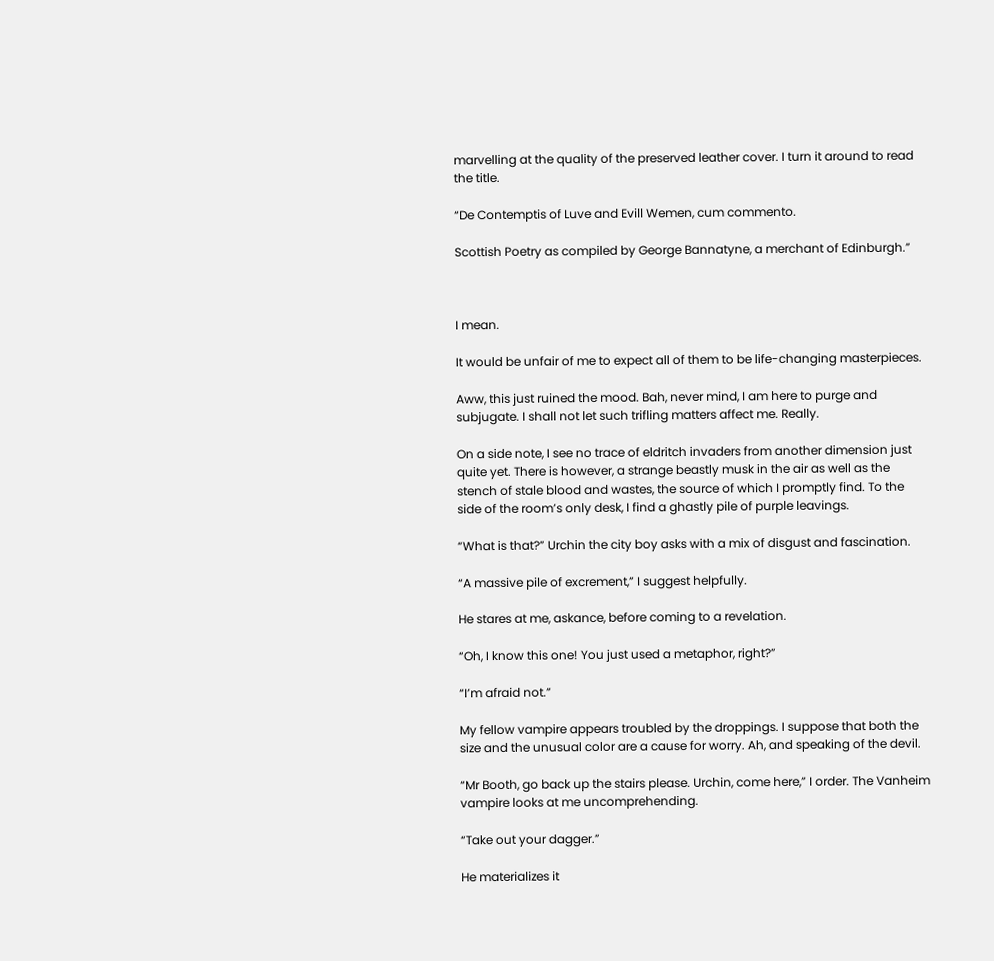marvelling at the quality of the preserved leather cover. I turn it around to read the title.

“De Contemptis of Luve and Evill Wemen, cum commento.

Scottish Poetry as compiled by George Bannatyne, a merchant of Edinburgh.”



I mean.

It would be unfair of me to expect all of them to be life-changing masterpieces.

Aww, this just ruined the mood. Bah, never mind, I am here to purge and subjugate. I shall not let such trifling matters affect me. Really.

On a side note, I see no trace of eldritch invaders from another dimension just quite yet. There is however, a strange beastly musk in the air as well as the stench of stale blood and wastes, the source of which I promptly find. To the side of the room’s only desk, I find a ghastly pile of purple leavings.

“What is that?” Urchin the city boy asks with a mix of disgust and fascination.

“A massive pile of excrement,” I suggest helpfully.

He stares at me, askance, before coming to a revelation.

“Oh, I know this one! You just used a metaphor, right?”

“I’m afraid not.”

My fellow vampire appears troubled by the droppings. I suppose that both the size and the unusual color are a cause for worry. Ah, and speaking of the devil.

“Mr Booth, go back up the stairs please. Urchin, come here,” I order. The Vanheim vampire looks at me uncomprehending.

“Take out your dagger.”

He materializes it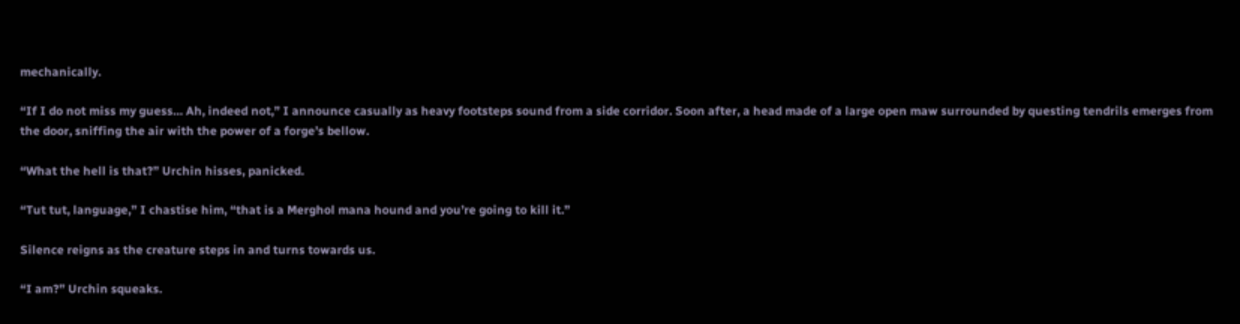mechanically.

“If I do not miss my guess… Ah, indeed not,” I announce casually as heavy footsteps sound from a side corridor. Soon after, a head made of a large open maw surrounded by questing tendrils emerges from the door, sniffing the air with the power of a forge’s bellow.

“What the hell is that?” Urchin hisses, panicked.

“Tut tut, language,” I chastise him, “that is a Merghol mana hound and you’re going to kill it.”

Silence reigns as the creature steps in and turns towards us.

“I am?” Urchin squeaks.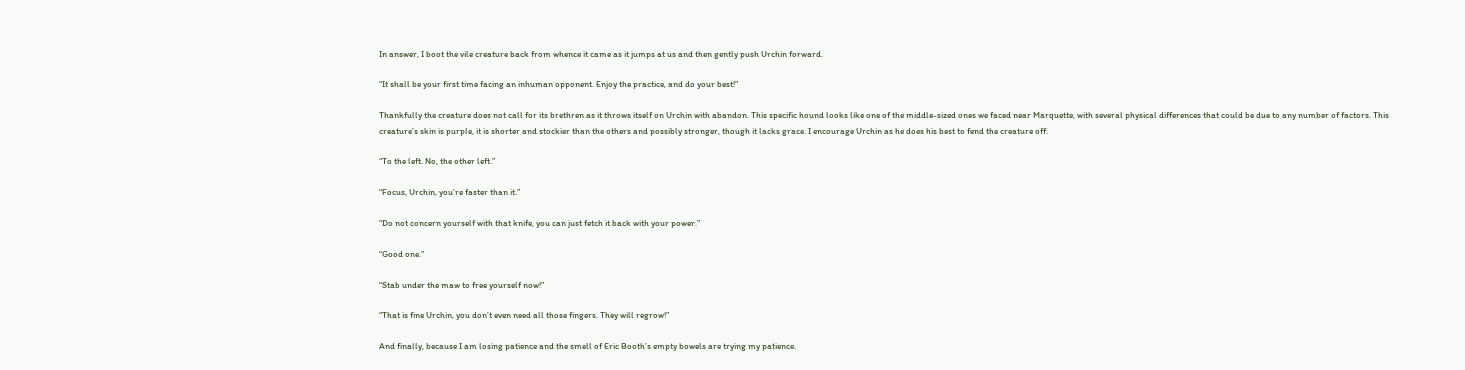In answer, I boot the vile creature back from whence it came as it jumps at us and then gently push Urchin forward.

“It shall be your first time facing an inhuman opponent. Enjoy the practice, and do your best!”

Thankfully the creature does not call for its brethren as it throws itself on Urchin with abandon. This specific hound looks like one of the middle-sized ones we faced near Marquette, with several physical differences that could be due to any number of factors. This creature’s skin is purple, it is shorter and stockier than the others and possibly stronger, though it lacks grace. I encourage Urchin as he does his best to fend the creature off.

“To the left. No, the other left.”

“Focus, Urchin, you’re faster than it.”

“Do not concern yourself with that knife, you can just fetch it back with your power.”

“Good one.”

“Stab under the maw to free yourself now!”

“That is fine Urchin, you don’t even need all those fingers. They will regrow!”

And finally, because I am losing patience and the smell of Eric Booth’s empty bowels are trying my patience.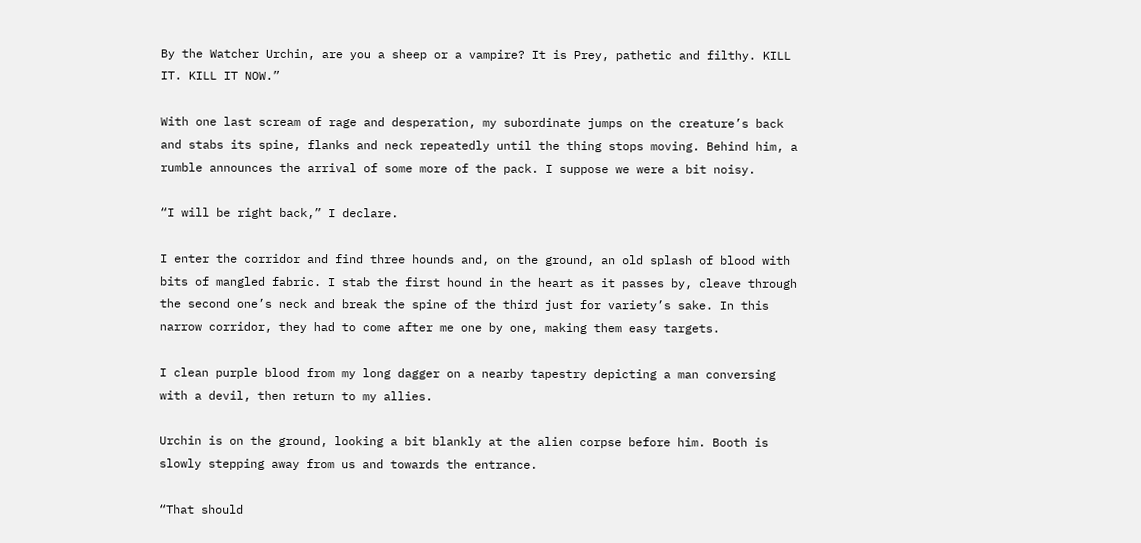By the Watcher Urchin, are you a sheep or a vampire? It is Prey, pathetic and filthy. KILL IT. KILL IT NOW.”

With one last scream of rage and desperation, my subordinate jumps on the creature’s back and stabs its spine, flanks and neck repeatedly until the thing stops moving. Behind him, a rumble announces the arrival of some more of the pack. I suppose we were a bit noisy.

“I will be right back,” I declare.

I enter the corridor and find three hounds and, on the ground, an old splash of blood with bits of mangled fabric. I stab the first hound in the heart as it passes by, cleave through the second one’s neck and break the spine of the third just for variety’s sake. In this narrow corridor, they had to come after me one by one, making them easy targets.

I clean purple blood from my long dagger on a nearby tapestry depicting a man conversing with a devil, then return to my allies.

Urchin is on the ground, looking a bit blankly at the alien corpse before him. Booth is slowly stepping away from us and towards the entrance.

“That should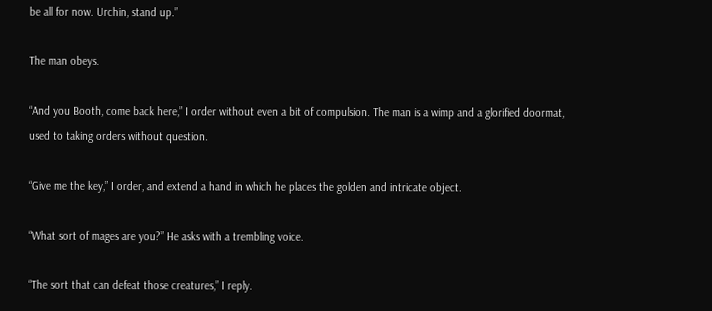be all for now. Urchin, stand up.”

The man obeys.

“And you Booth, come back here,” I order without even a bit of compulsion. The man is a wimp and a glorified doormat, used to taking orders without question.

“Give me the key,” I order, and extend a hand in which he places the golden and intricate object.

“What sort of mages are you?” He asks with a trembling voice.

“The sort that can defeat those creatures,” I reply.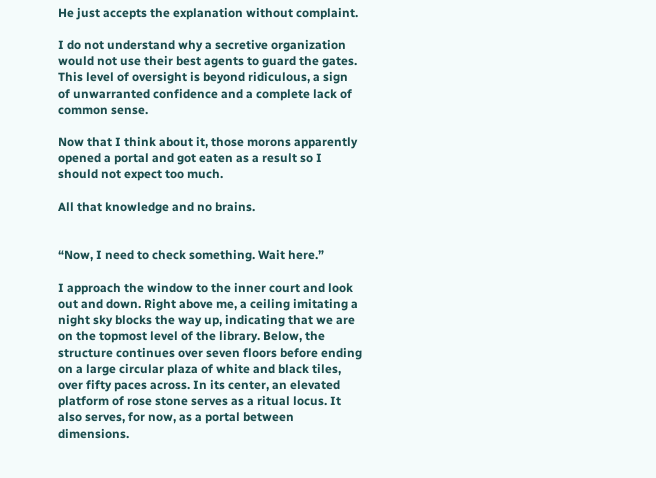He just accepts the explanation without complaint.

I do not understand why a secretive organization would not use their best agents to guard the gates. This level of oversight is beyond ridiculous, a sign of unwarranted confidence and a complete lack of common sense.

Now that I think about it, those morons apparently opened a portal and got eaten as a result so I should not expect too much.

All that knowledge and no brains.


“Now, I need to check something. Wait here.”

I approach the window to the inner court and look out and down. Right above me, a ceiling imitating a night sky blocks the way up, indicating that we are on the topmost level of the library. Below, the structure continues over seven floors before ending on a large circular plaza of white and black tiles, over fifty paces across. In its center, an elevated platform of rose stone serves as a ritual locus. It also serves, for now, as a portal between dimensions.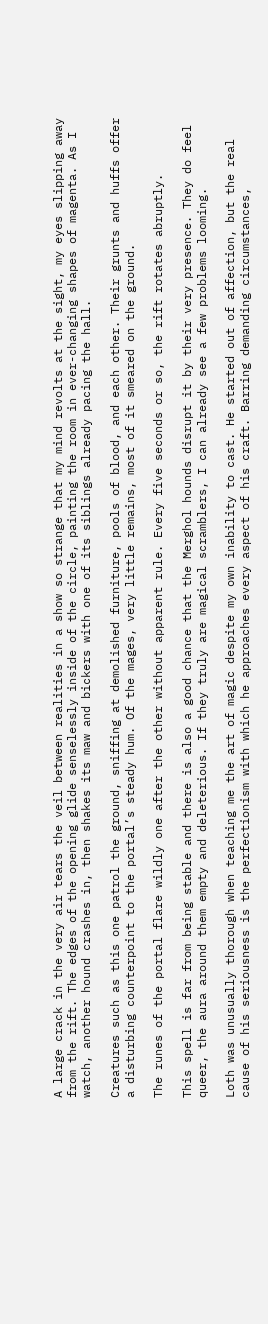A large crack in the very air tears the veil between realities in a show so strange that my mind revolts at the sight, my eyes slipping away from the rift. The edges of the opening glide senselessly inside of the circle, painting the room in ever-changing shapes of magenta. As I watch, another hound crashes in, then shakes its maw and bickers with one of its siblings already pacing the hall.

Creatures such as this one patrol the ground, sniffing at demolished furniture, pools of blood, and each other. Their grunts and huffs offer a disturbing counterpoint to the portal’s steady hum. Of the mages, very little remains, most of it smeared on the ground.

The runes of the portal flare wildly one after the other without apparent rule. Every five seconds or so, the rift rotates abruptly.

This spell is far from being stable and there is also a good chance that the Merghol hounds disrupt it by their very presence. They do feel queer, the aura around them empty and deleterious. If they truly are magical scramblers, I can already see a few problems looming.

Loth was unusually thorough when teaching me the art of magic despite my own inability to cast. He started out of affection, but the real cause of his seriousness is the perfectionism with which he approaches every aspect of his craft. Barring demanding circumstances,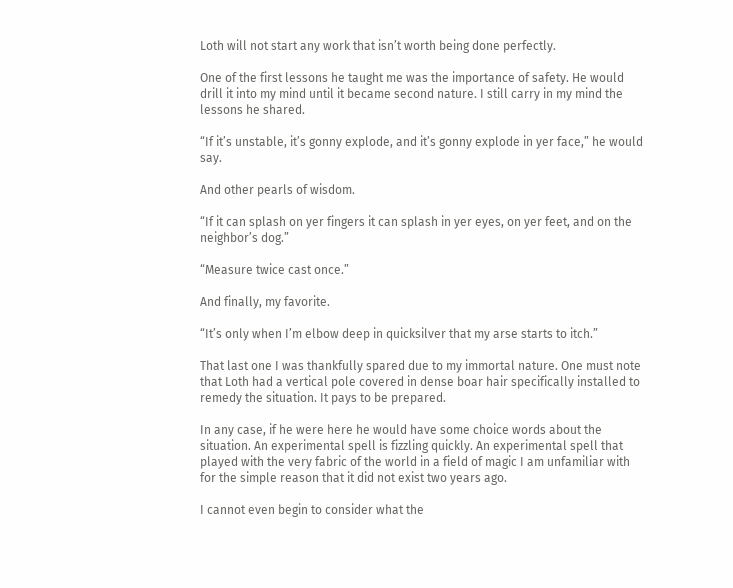Loth will not start any work that isn’t worth being done perfectly.

One of the first lessons he taught me was the importance of safety. He would drill it into my mind until it became second nature. I still carry in my mind the lessons he shared.

“If it’s unstable, it’s gonny explode, and it’s gonny explode in yer face,” he would say.

And other pearls of wisdom.

“If it can splash on yer fingers it can splash in yer eyes, on yer feet, and on the neighbor’s dog.”

“Measure twice cast once.”

And finally, my favorite.

“It’s only when I’m elbow deep in quicksilver that my arse starts to itch.”

That last one I was thankfully spared due to my immortal nature. One must note that Loth had a vertical pole covered in dense boar hair specifically installed to remedy the situation. It pays to be prepared.

In any case, if he were here he would have some choice words about the situation. An experimental spell is fizzling quickly. An experimental spell that played with the very fabric of the world in a field of magic I am unfamiliar with for the simple reason that it did not exist two years ago.

I cannot even begin to consider what the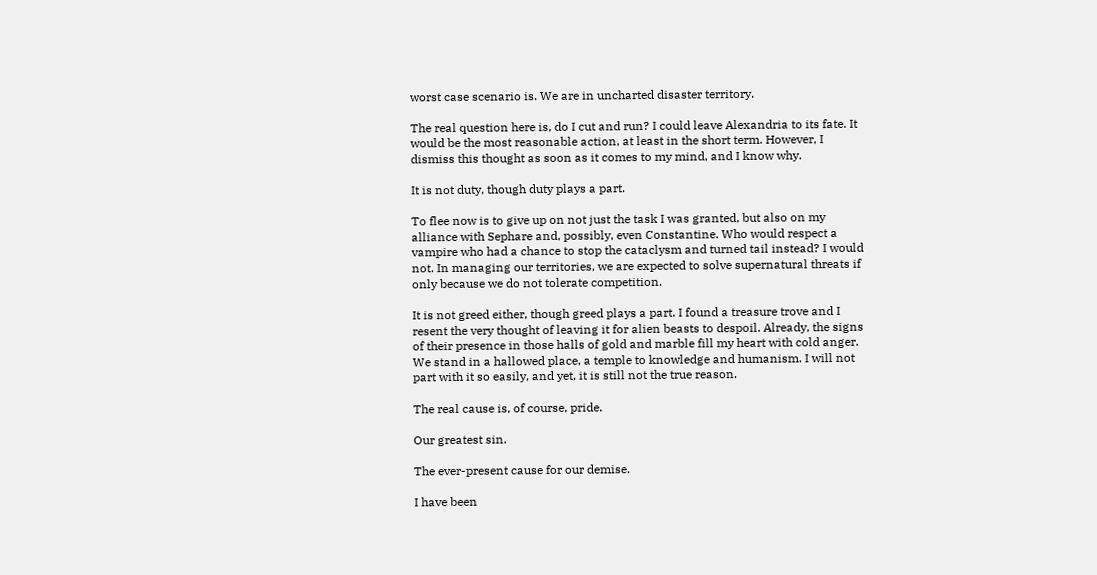worst case scenario is. We are in uncharted disaster territory.

The real question here is, do I cut and run? I could leave Alexandria to its fate. It would be the most reasonable action, at least in the short term. However, I dismiss this thought as soon as it comes to my mind, and I know why.

It is not duty, though duty plays a part.

To flee now is to give up on not just the task I was granted, but also on my alliance with Sephare and, possibly, even Constantine. Who would respect a vampire who had a chance to stop the cataclysm and turned tail instead? I would not. In managing our territories, we are expected to solve supernatural threats if only because we do not tolerate competition.

It is not greed either, though greed plays a part. I found a treasure trove and I resent the very thought of leaving it for alien beasts to despoil. Already, the signs of their presence in those halls of gold and marble fill my heart with cold anger. We stand in a hallowed place, a temple to knowledge and humanism. I will not part with it so easily, and yet, it is still not the true reason.

The real cause is, of course, pride.

Our greatest sin.

The ever-present cause for our demise.

I have been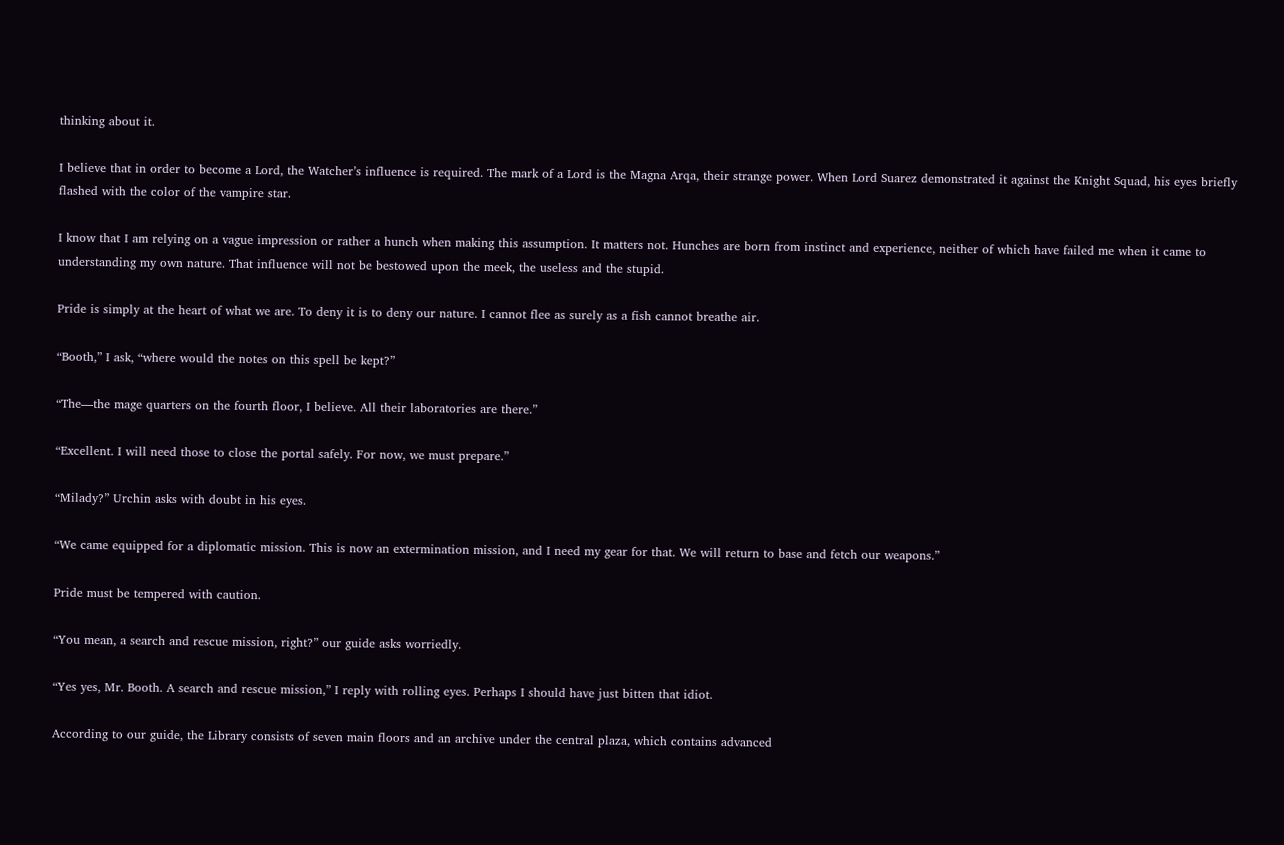thinking about it.

I believe that in order to become a Lord, the Watcher’s influence is required. The mark of a Lord is the Magna Arqa, their strange power. When Lord Suarez demonstrated it against the Knight Squad, his eyes briefly flashed with the color of the vampire star.

I know that I am relying on a vague impression or rather a hunch when making this assumption. It matters not. Hunches are born from instinct and experience, neither of which have failed me when it came to understanding my own nature. That influence will not be bestowed upon the meek, the useless and the stupid.

Pride is simply at the heart of what we are. To deny it is to deny our nature. I cannot flee as surely as a fish cannot breathe air.

“Booth,” I ask, “where would the notes on this spell be kept?”

“The—the mage quarters on the fourth floor, I believe. All their laboratories are there.”

“Excellent. I will need those to close the portal safely. For now, we must prepare.”

“Milady?” Urchin asks with doubt in his eyes.

“We came equipped for a diplomatic mission. This is now an extermination mission, and I need my gear for that. We will return to base and fetch our weapons.”

Pride must be tempered with caution.

“You mean, a search and rescue mission, right?” our guide asks worriedly.

“Yes yes, Mr. Booth. A search and rescue mission,” I reply with rolling eyes. Perhaps I should have just bitten that idiot.

According to our guide, the Library consists of seven main floors and an archive under the central plaza, which contains advanced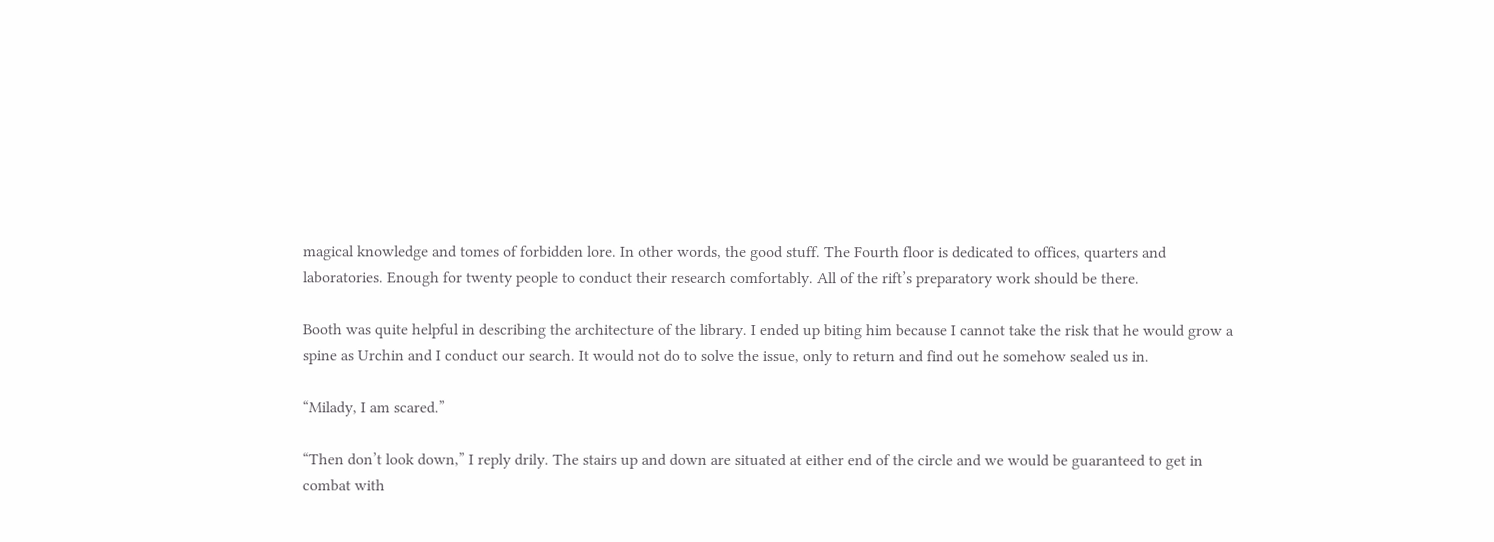magical knowledge and tomes of forbidden lore. In other words, the good stuff. The Fourth floor is dedicated to offices, quarters and laboratories. Enough for twenty people to conduct their research comfortably. All of the rift’s preparatory work should be there.

Booth was quite helpful in describing the architecture of the library. I ended up biting him because I cannot take the risk that he would grow a spine as Urchin and I conduct our search. It would not do to solve the issue, only to return and find out he somehow sealed us in.

“Milady, I am scared.”

“Then don’t look down,” I reply drily. The stairs up and down are situated at either end of the circle and we would be guaranteed to get in combat with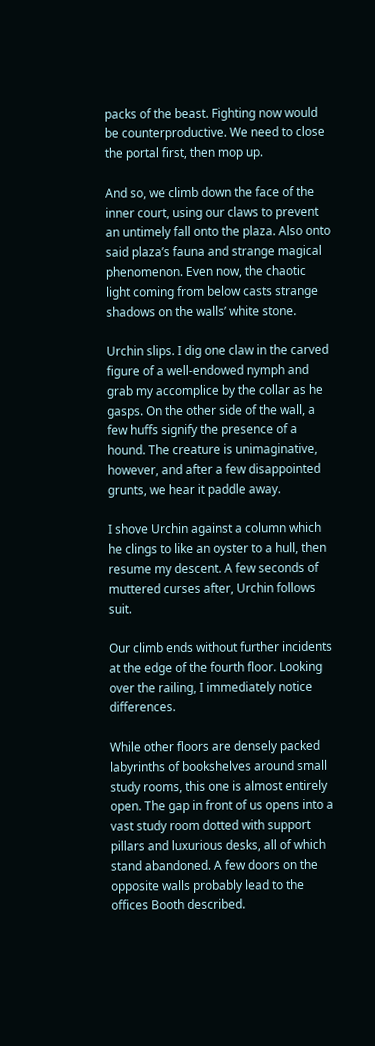packs of the beast. Fighting now would be counterproductive. We need to close the portal first, then mop up.

And so, we climb down the face of the inner court, using our claws to prevent an untimely fall onto the plaza. Also onto said plaza’s fauna and strange magical phenomenon. Even now, the chaotic light coming from below casts strange shadows on the walls’ white stone.

Urchin slips. I dig one claw in the carved figure of a well-endowed nymph and grab my accomplice by the collar as he gasps. On the other side of the wall, a few huffs signify the presence of a hound. The creature is unimaginative, however, and after a few disappointed grunts, we hear it paddle away.

I shove Urchin against a column which he clings to like an oyster to a hull, then resume my descent. A few seconds of muttered curses after, Urchin follows suit.

Our climb ends without further incidents at the edge of the fourth floor. Looking over the railing, I immediately notice differences.

While other floors are densely packed labyrinths of bookshelves around small study rooms, this one is almost entirely open. The gap in front of us opens into a vast study room dotted with support pillars and luxurious desks, all of which stand abandoned. A few doors on the opposite walls probably lead to the offices Booth described.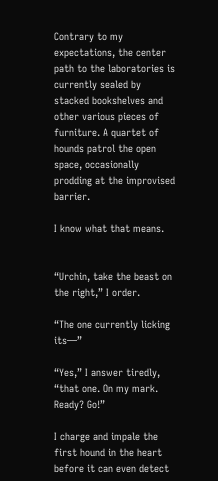Contrary to my expectations, the center path to the laboratories is currently sealed by stacked bookshelves and other various pieces of furniture. A quartet of hounds patrol the open space, occasionally prodding at the improvised barrier.

I know what that means.


“Urchin, take the beast on the right,” I order.

“The one currently licking its—”

“Yes,” I answer tiredly, “that one. On my mark. Ready? Go!”

I charge and impale the first hound in the heart before it can even detect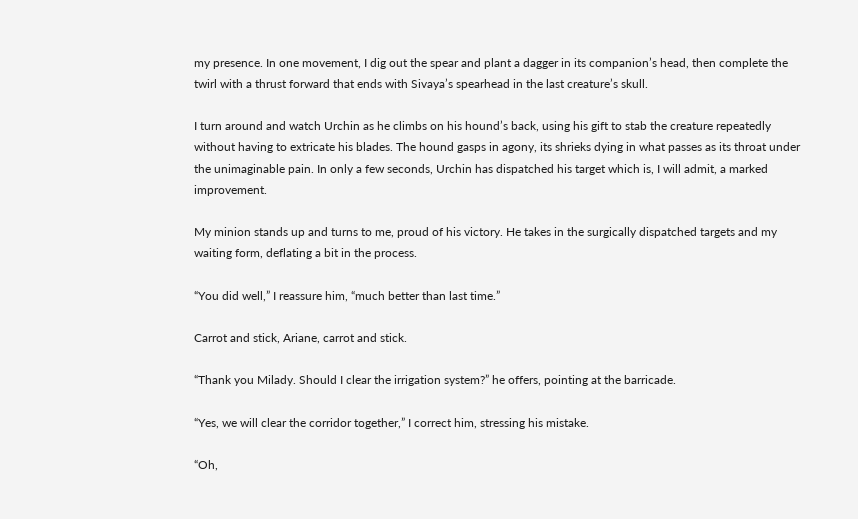my presence. In one movement, I dig out the spear and plant a dagger in its companion’s head, then complete the twirl with a thrust forward that ends with Sivaya’s spearhead in the last creature’s skull.

I turn around and watch Urchin as he climbs on his hound’s back, using his gift to stab the creature repeatedly without having to extricate his blades. The hound gasps in agony, its shrieks dying in what passes as its throat under the unimaginable pain. In only a few seconds, Urchin has dispatched his target which is, I will admit, a marked improvement.

My minion stands up and turns to me, proud of his victory. He takes in the surgically dispatched targets and my waiting form, deflating a bit in the process.

“You did well,” I reassure him, “much better than last time.”

Carrot and stick, Ariane, carrot and stick.

“Thank you Milady. Should I clear the irrigation system?” he offers, pointing at the barricade.

“Yes, we will clear the corridor together,” I correct him, stressing his mistake.

“Oh,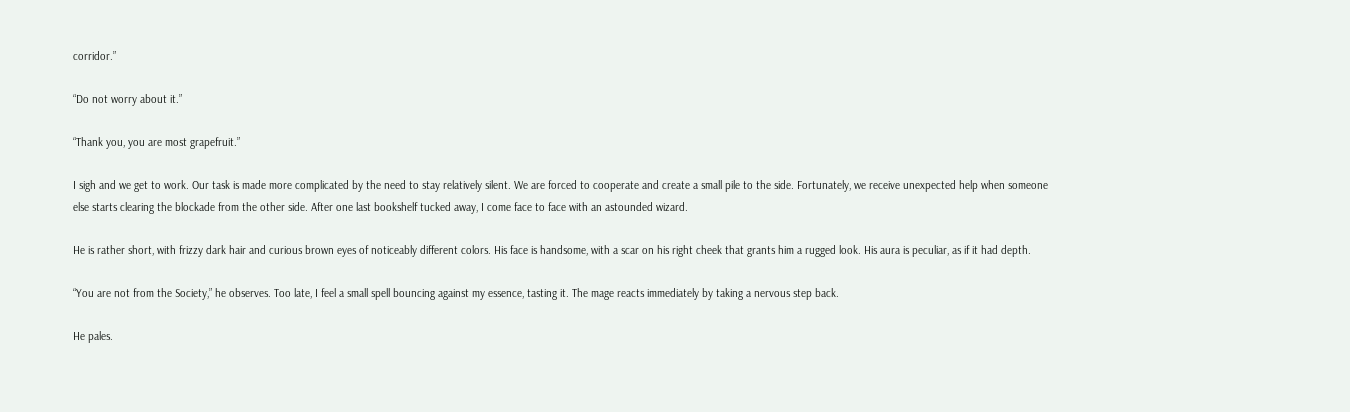corridor.”

“Do not worry about it.”

“Thank you, you are most grapefruit.”

I sigh and we get to work. Our task is made more complicated by the need to stay relatively silent. We are forced to cooperate and create a small pile to the side. Fortunately, we receive unexpected help when someone else starts clearing the blockade from the other side. After one last bookshelf tucked away, I come face to face with an astounded wizard.

He is rather short, with frizzy dark hair and curious brown eyes of noticeably different colors. His face is handsome, with a scar on his right cheek that grants him a rugged look. His aura is peculiar, as if it had depth.

“You are not from the Society,” he observes. Too late, I feel a small spell bouncing against my essence, tasting it. The mage reacts immediately by taking a nervous step back.

He pales.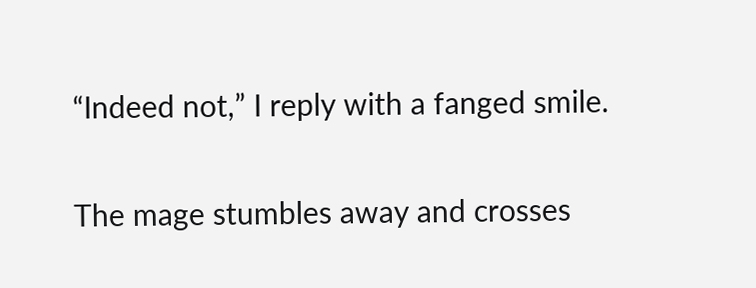“Indeed not,” I reply with a fanged smile.

The mage stumbles away and crosses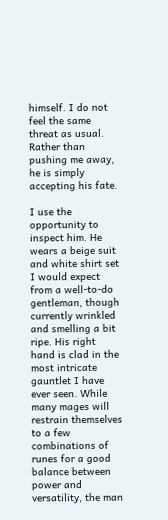himself. I do not feel the same threat as usual. Rather than pushing me away, he is simply accepting his fate.

I use the opportunity to inspect him. He wears a beige suit and white shirt set I would expect from a well-to-do gentleman, though currently wrinkled and smelling a bit ripe. His right hand is clad in the most intricate gauntlet I have ever seen. While many mages will restrain themselves to a few combinations of runes for a good balance between power and versatility, the man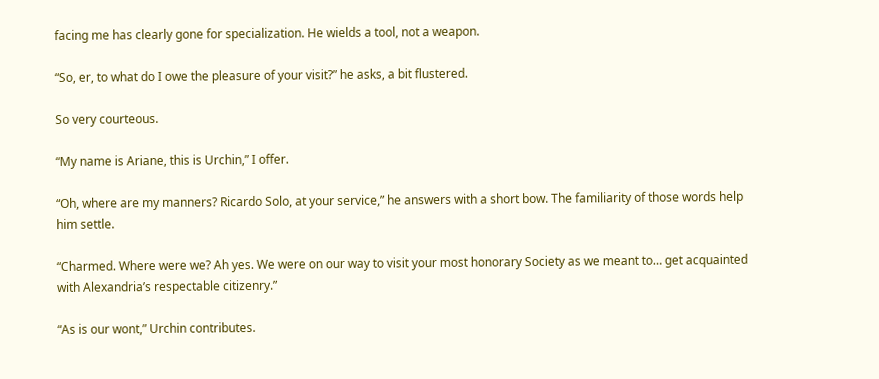facing me has clearly gone for specialization. He wields a tool, not a weapon.

“So, er, to what do I owe the pleasure of your visit?” he asks, a bit flustered.

So very courteous.

“My name is Ariane, this is Urchin,” I offer.

“Oh, where are my manners? Ricardo Solo, at your service,” he answers with a short bow. The familiarity of those words help him settle.

“Charmed. Where were we? Ah yes. We were on our way to visit your most honorary Society as we meant to… get acquainted with Alexandria’s respectable citizenry.”

“As is our wont,” Urchin contributes.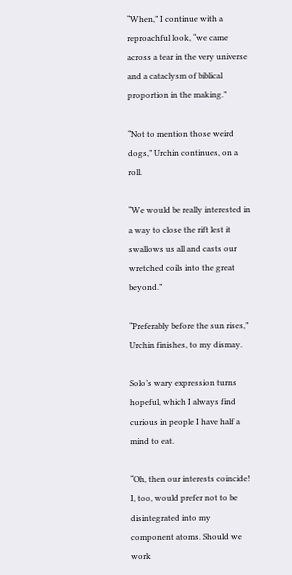“When,” I continue with a reproachful look, “we came across a tear in the very universe and a cataclysm of biblical proportion in the making.”

“Not to mention those weird dogs,” Urchin continues, on a roll.

“We would be really interested in a way to close the rift lest it swallows us all and casts our wretched coils into the great beyond.”

“Preferably before the sun rises,” Urchin finishes, to my dismay.

Solo’s wary expression turns hopeful, which I always find curious in people I have half a mind to eat.

“Oh, then our interests coincide! I, too, would prefer not to be disintegrated into my component atoms. Should we work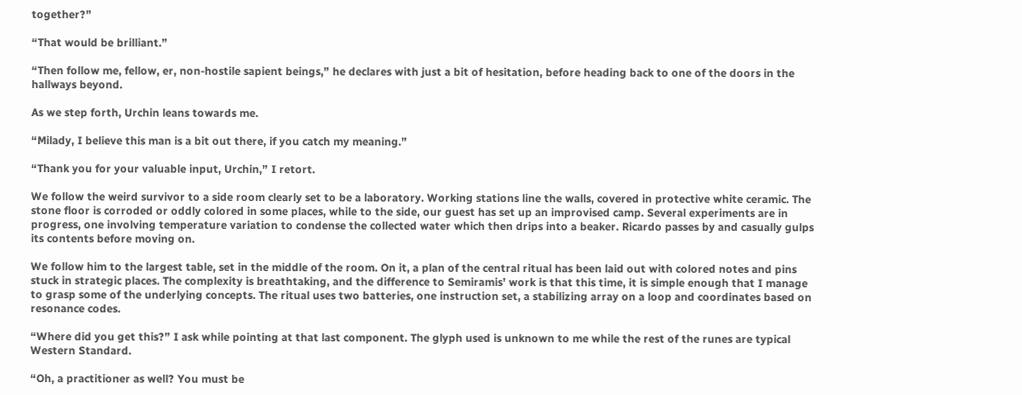together?”

“That would be brilliant.”

“Then follow me, fellow, er, non-hostile sapient beings,” he declares with just a bit of hesitation, before heading back to one of the doors in the hallways beyond.

As we step forth, Urchin leans towards me.

“Milady, I believe this man is a bit out there, if you catch my meaning.”

“Thank you for your valuable input, Urchin,” I retort.

We follow the weird survivor to a side room clearly set to be a laboratory. Working stations line the walls, covered in protective white ceramic. The stone floor is corroded or oddly colored in some places, while to the side, our guest has set up an improvised camp. Several experiments are in progress, one involving temperature variation to condense the collected water which then drips into a beaker. Ricardo passes by and casually gulps its contents before moving on.

We follow him to the largest table, set in the middle of the room. On it, a plan of the central ritual has been laid out with colored notes and pins stuck in strategic places. The complexity is breathtaking, and the difference to Semiramis’ work is that this time, it is simple enough that I manage to grasp some of the underlying concepts. The ritual uses two batteries, one instruction set, a stabilizing array on a loop and coordinates based on resonance codes.

“Where did you get this?” I ask while pointing at that last component. The glyph used is unknown to me while the rest of the runes are typical Western Standard.

“Oh, a practitioner as well? You must be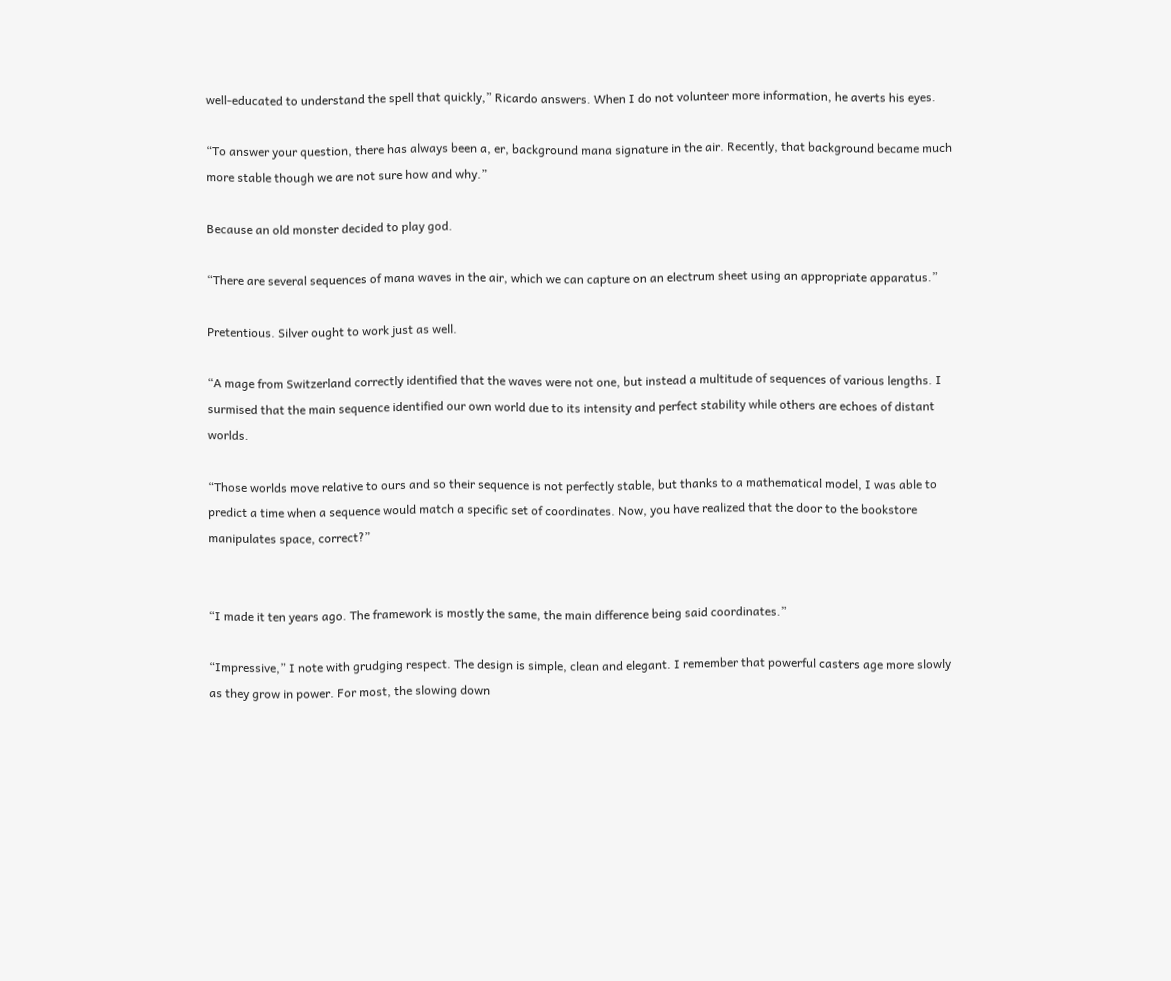well-educated to understand the spell that quickly,” Ricardo answers. When I do not volunteer more information, he averts his eyes.

“To answer your question, there has always been a, er, background mana signature in the air. Recently, that background became much more stable though we are not sure how and why.”

Because an old monster decided to play god.

“There are several sequences of mana waves in the air, which we can capture on an electrum sheet using an appropriate apparatus.”

Pretentious. Silver ought to work just as well.

“A mage from Switzerland correctly identified that the waves were not one, but instead a multitude of sequences of various lengths. I surmised that the main sequence identified our own world due to its intensity and perfect stability while others are echoes of distant worlds.

“Those worlds move relative to ours and so their sequence is not perfectly stable, but thanks to a mathematical model, I was able to predict a time when a sequence would match a specific set of coordinates. Now, you have realized that the door to the bookstore manipulates space, correct?”


“I made it ten years ago. The framework is mostly the same, the main difference being said coordinates.”

“Impressive,” I note with grudging respect. The design is simple, clean and elegant. I remember that powerful casters age more slowly as they grow in power. For most, the slowing down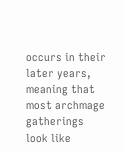occurs in their later years, meaning that most archmage gatherings look like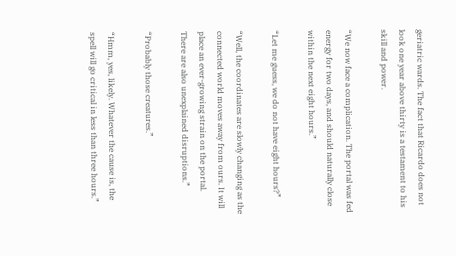geriatric wards. The fact that Ricardo does not look one year above thirty is a testament to his skill and power.

“We now face a complication. The portal was fed energy for two days, and should naturally close within the next eight hours.”

“Let me guess, we do not have eight hours?”

“Well, the coordinates are slowly changing as the connected world moves away from ours. It will place an ever-growing strain on the portal. There are also unexplained disruptions.”

“Probably those creatures.”

“Hmm, yes, likely. Whatever the cause is, the spell will go critical in less than three hours.”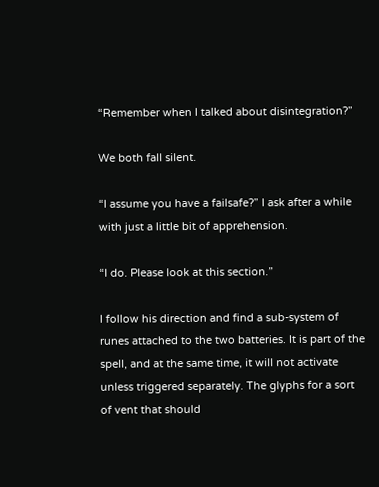“Remember when I talked about disintegration?”

We both fall silent.

“I assume you have a failsafe?” I ask after a while with just a little bit of apprehension.

“I do. Please look at this section.”

I follow his direction and find a sub-system of runes attached to the two batteries. It is part of the spell, and at the same time, it will not activate unless triggered separately. The glyphs for a sort of vent that should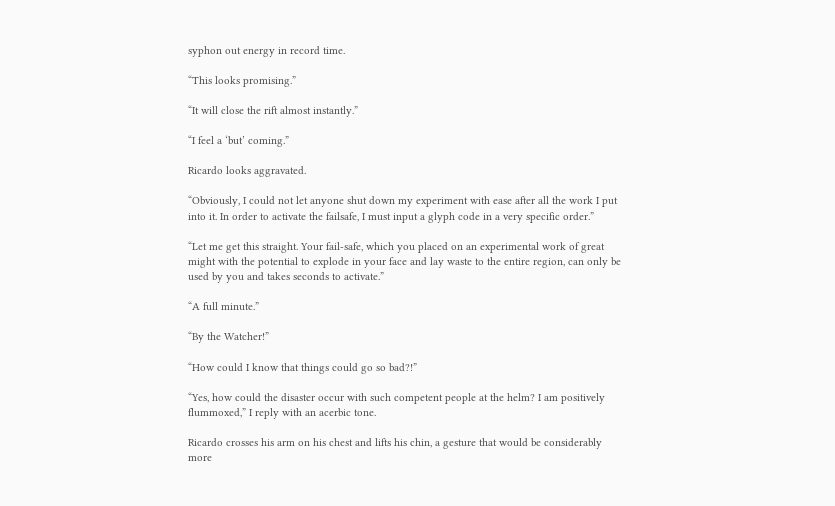syphon out energy in record time.

“This looks promising.”

“It will close the rift almost instantly.”

“I feel a ‘but’ coming.”

Ricardo looks aggravated.

“Obviously, I could not let anyone shut down my experiment with ease after all the work I put into it. In order to activate the failsafe, I must input a glyph code in a very specific order.”

“Let me get this straight. Your fail-safe, which you placed on an experimental work of great might with the potential to explode in your face and lay waste to the entire region, can only be used by you and takes seconds to activate.”

“A full minute.”

“By the Watcher!”

“How could I know that things could go so bad?!”

“Yes, how could the disaster occur with such competent people at the helm? I am positively flummoxed,” I reply with an acerbic tone.

Ricardo crosses his arm on his chest and lifts his chin, a gesture that would be considerably more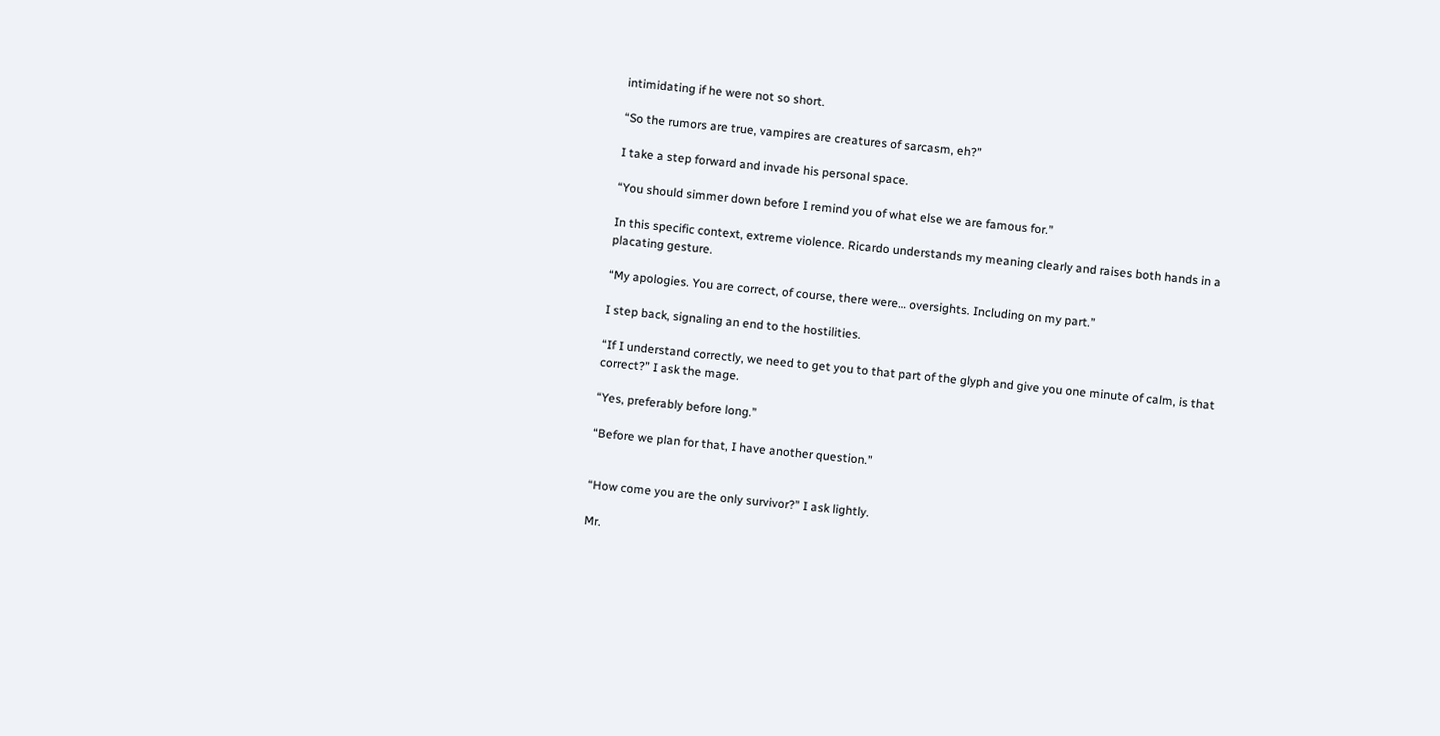intimidating if he were not so short.

“So the rumors are true, vampires are creatures of sarcasm, eh?”

I take a step forward and invade his personal space.

“You should simmer down before I remind you of what else we are famous for.”

In this specific context, extreme violence. Ricardo understands my meaning clearly and raises both hands in a placating gesture.

“My apologies. You are correct, of course, there were… oversights. Including on my part.”

I step back, signaling an end to the hostilities.

“If I understand correctly, we need to get you to that part of the glyph and give you one minute of calm, is that correct?” I ask the mage.

“Yes, preferably before long.”

“Before we plan for that, I have another question.”


“How come you are the only survivor?” I ask lightly.

Mr.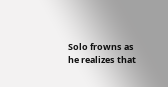Solo frowns as he realizes that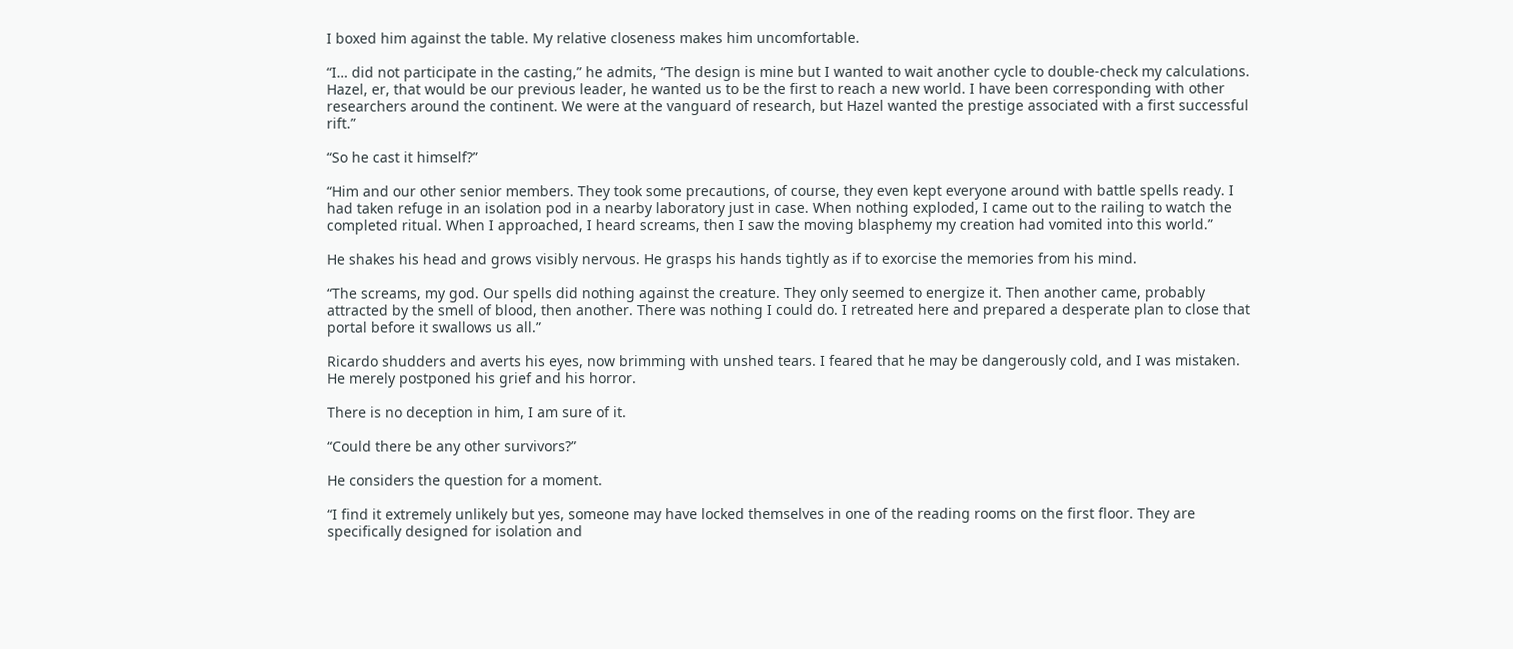I boxed him against the table. My relative closeness makes him uncomfortable.

“I… did not participate in the casting,” he admits, “The design is mine but I wanted to wait another cycle to double-check my calculations. Hazel, er, that would be our previous leader, he wanted us to be the first to reach a new world. I have been corresponding with other researchers around the continent. We were at the vanguard of research, but Hazel wanted the prestige associated with a first successful rift.”

“So he cast it himself?”

“Him and our other senior members. They took some precautions, of course, they even kept everyone around with battle spells ready. I had taken refuge in an isolation pod in a nearby laboratory just in case. When nothing exploded, I came out to the railing to watch the completed ritual. When I approached, I heard screams, then I saw the moving blasphemy my creation had vomited into this world.”

He shakes his head and grows visibly nervous. He grasps his hands tightly as if to exorcise the memories from his mind.

“The screams, my god. Our spells did nothing against the creature. They only seemed to energize it. Then another came, probably attracted by the smell of blood, then another. There was nothing I could do. I retreated here and prepared a desperate plan to close that portal before it swallows us all.”

Ricardo shudders and averts his eyes, now brimming with unshed tears. I feared that he may be dangerously cold, and I was mistaken. He merely postponed his grief and his horror.

There is no deception in him, I am sure of it.

“Could there be any other survivors?”

He considers the question for a moment.

“I find it extremely unlikely but yes, someone may have locked themselves in one of the reading rooms on the first floor. They are specifically designed for isolation and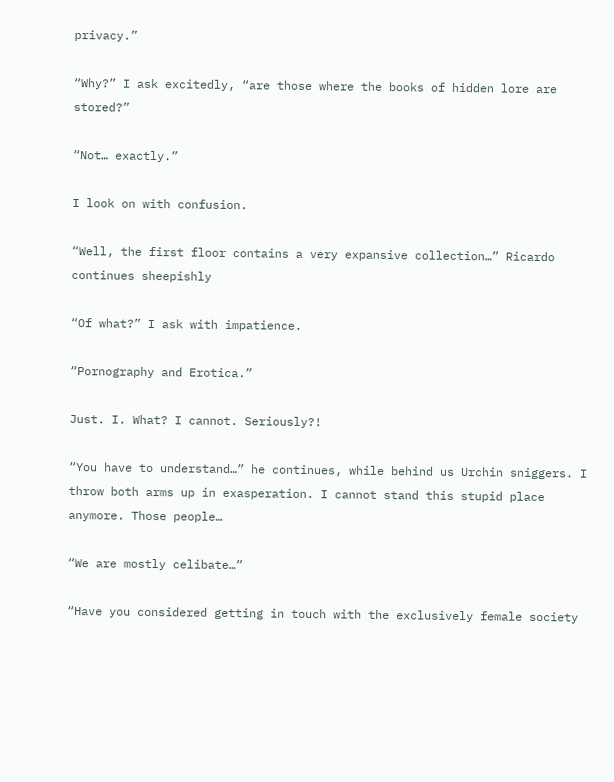privacy.”

“Why?” I ask excitedly, “are those where the books of hidden lore are stored?”

“Not… exactly.”

I look on with confusion.

“Well, the first floor contains a very expansive collection…” Ricardo continues sheepishly

“Of what?” I ask with impatience.

“Pornography and Erotica.”

Just. I. What? I cannot. Seriously?!

“You have to understand…” he continues, while behind us Urchin sniggers. I throw both arms up in exasperation. I cannot stand this stupid place anymore. Those people…

“We are mostly celibate…”

“Have you considered getting in touch with the exclusively female society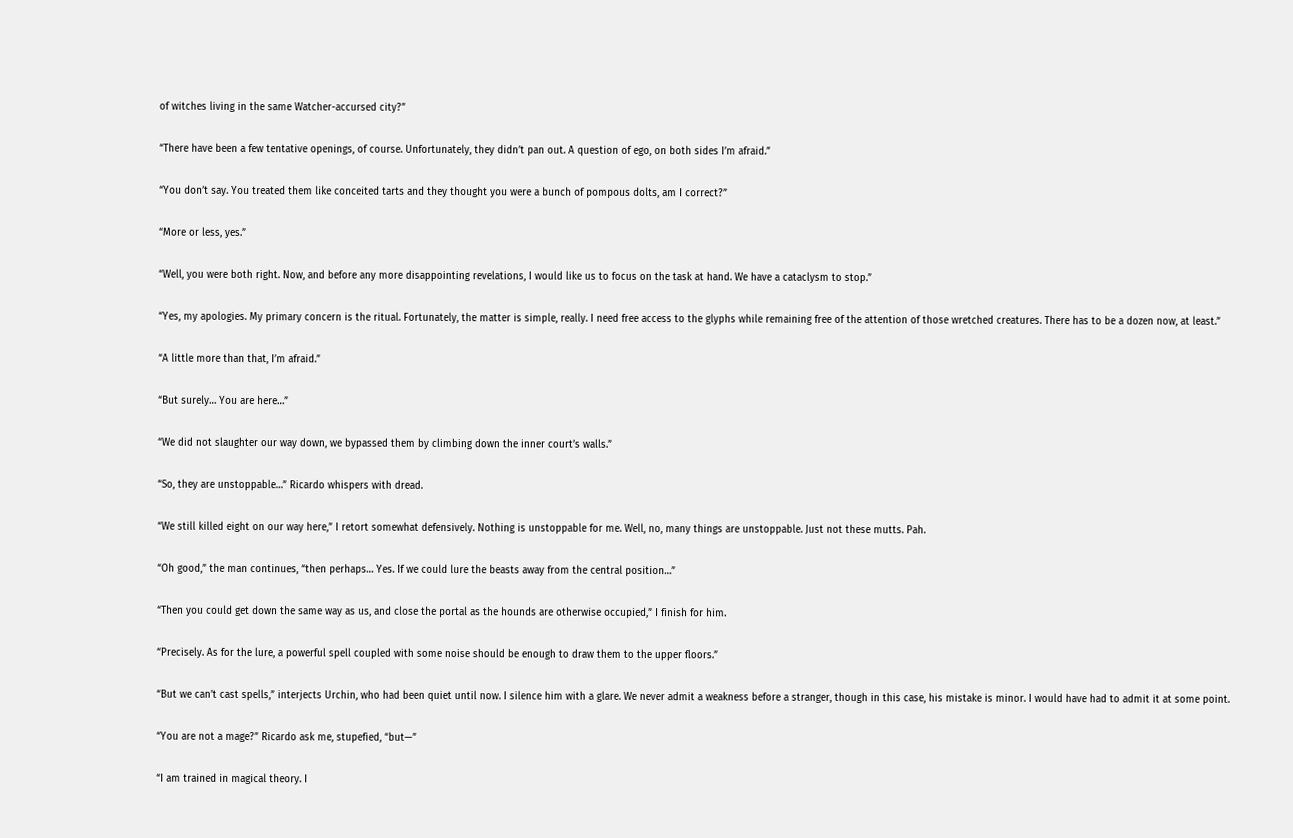of witches living in the same Watcher-accursed city?”

“There have been a few tentative openings, of course. Unfortunately, they didn’t pan out. A question of ego, on both sides I’m afraid.”

“You don’t say. You treated them like conceited tarts and they thought you were a bunch of pompous dolts, am I correct?”

“More or less, yes.”

“Well, you were both right. Now, and before any more disappointing revelations, I would like us to focus on the task at hand. We have a cataclysm to stop.”

“Yes, my apologies. My primary concern is the ritual. Fortunately, the matter is simple, really. I need free access to the glyphs while remaining free of the attention of those wretched creatures. There has to be a dozen now, at least.”

“A little more than that, I’m afraid.”

“But surely… You are here…”

“We did not slaughter our way down, we bypassed them by climbing down the inner court’s walls.”

“So, they are unstoppable…” Ricardo whispers with dread.

“We still killed eight on our way here,” I retort somewhat defensively. Nothing is unstoppable for me. Well, no, many things are unstoppable. Just not these mutts. Pah.

“Oh good,” the man continues, “then perhaps… Yes. If we could lure the beasts away from the central position…”

“Then you could get down the same way as us, and close the portal as the hounds are otherwise occupied,” I finish for him.

“Precisely. As for the lure, a powerful spell coupled with some noise should be enough to draw them to the upper floors.”

“But we can’t cast spells,” interjects Urchin, who had been quiet until now. I silence him with a glare. We never admit a weakness before a stranger, though in this case, his mistake is minor. I would have had to admit it at some point.

“You are not a mage?” Ricardo ask me, stupefied, “but—”

“I am trained in magical theory. I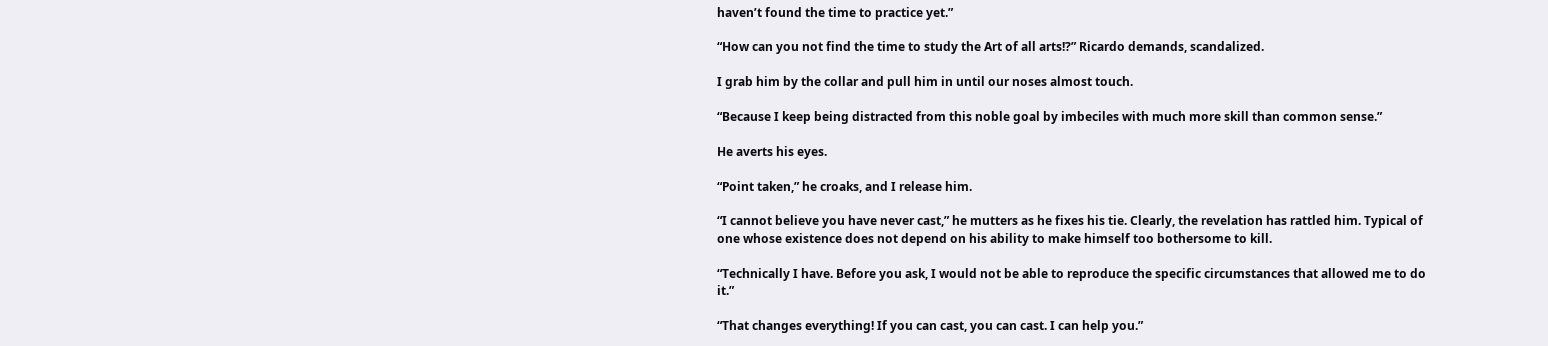haven’t found the time to practice yet.”

“How can you not find the time to study the Art of all arts!?” Ricardo demands, scandalized.

I grab him by the collar and pull him in until our noses almost touch.

“Because I keep being distracted from this noble goal by imbeciles with much more skill than common sense.”

He averts his eyes.

“Point taken,” he croaks, and I release him.

“I cannot believe you have never cast,” he mutters as he fixes his tie. Clearly, the revelation has rattled him. Typical of one whose existence does not depend on his ability to make himself too bothersome to kill.

“Technically I have. Before you ask, I would not be able to reproduce the specific circumstances that allowed me to do it.”

“That changes everything! If you can cast, you can cast. I can help you.”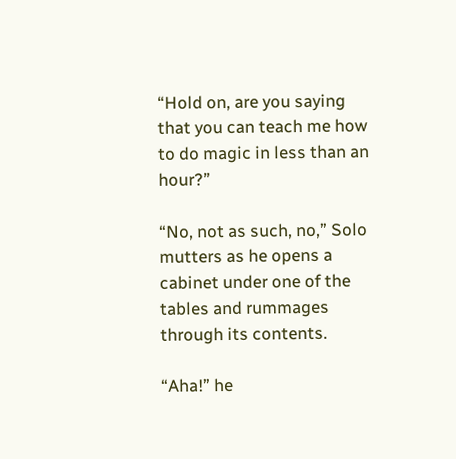“Hold on, are you saying that you can teach me how to do magic in less than an hour?”

“No, not as such, no,” Solo mutters as he opens a cabinet under one of the tables and rummages through its contents.

“Aha!” he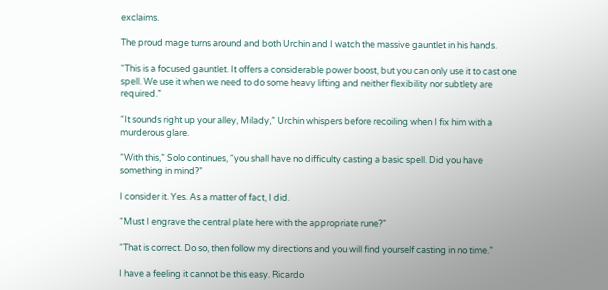exclaims.

The proud mage turns around and both Urchin and I watch the massive gauntlet in his hands.

“This is a focused gauntlet. It offers a considerable power boost, but you can only use it to cast one spell. We use it when we need to do some heavy lifting and neither flexibility nor subtlety are required.”

“It sounds right up your alley, Milady,” Urchin whispers before recoiling when I fix him with a murderous glare.

“With this,” Solo continues, “you shall have no difficulty casting a basic spell. Did you have something in mind?”

I consider it. Yes. As a matter of fact, I did.

“Must I engrave the central plate here with the appropriate rune?”

“That is correct. Do so, then follow my directions and you will find yourself casting in no time.”

I have a feeling it cannot be this easy. Ricardo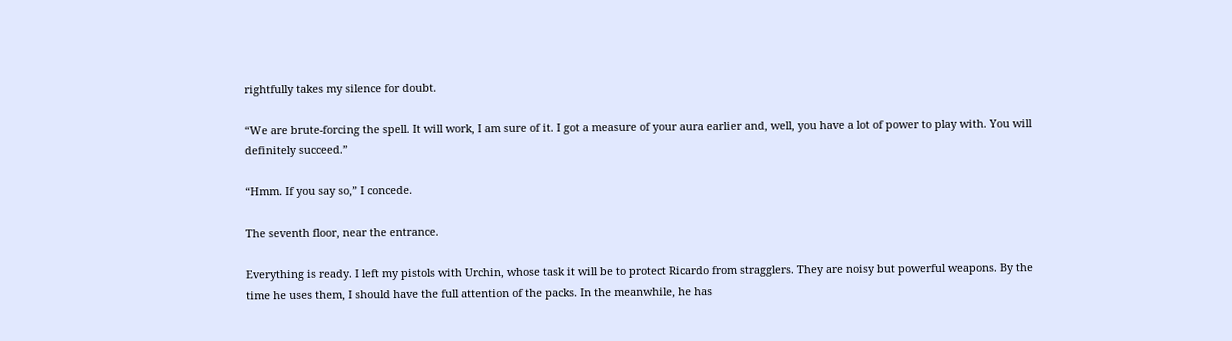rightfully takes my silence for doubt.

“We are brute-forcing the spell. It will work, I am sure of it. I got a measure of your aura earlier and, well, you have a lot of power to play with. You will definitely succeed.”

“Hmm. If you say so,” I concede.

The seventh floor, near the entrance.

Everything is ready. I left my pistols with Urchin, whose task it will be to protect Ricardo from stragglers. They are noisy but powerful weapons. By the time he uses them, I should have the full attention of the packs. In the meanwhile, he has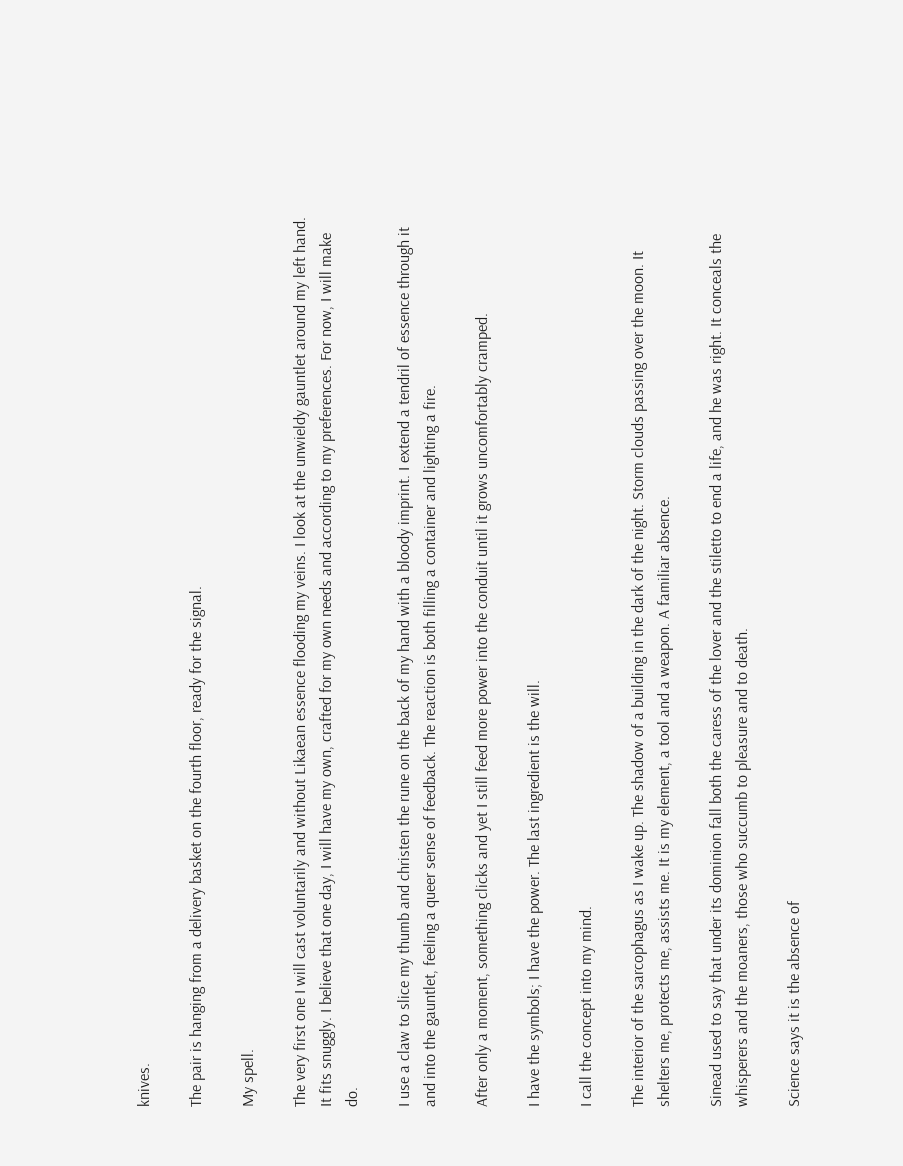knives.

The pair is hanging from a delivery basket on the fourth floor, ready for the signal.

My spell.

The very first one I will cast voluntarily and without Likaean essence flooding my veins. I look at the unwieldy gauntlet around my left hand. It fits snuggly. I believe that one day, I will have my own, crafted for my own needs and according to my preferences. For now, I will make do.

I use a claw to slice my thumb and christen the rune on the back of my hand with a bloody imprint. I extend a tendril of essence through it and into the gauntlet, feeling a queer sense of feedback. The reaction is both filling a container and lighting a fire.

After only a moment, something clicks and yet I still feed more power into the conduit until it grows uncomfortably cramped.

I have the symbols; I have the power. The last ingredient is the will.

I call the concept into my mind.

The interior of the sarcophagus as I wake up. The shadow of a building in the dark of the night. Storm clouds passing over the moon. It shelters me, protects me, assists me. It is my element, a tool and a weapon. A familiar absence.

Sinead used to say that under its dominion fall both the caress of the lover and the stiletto to end a life, and he was right. It conceals the whisperers and the moaners, those who succumb to pleasure and to death.

Science says it is the absence of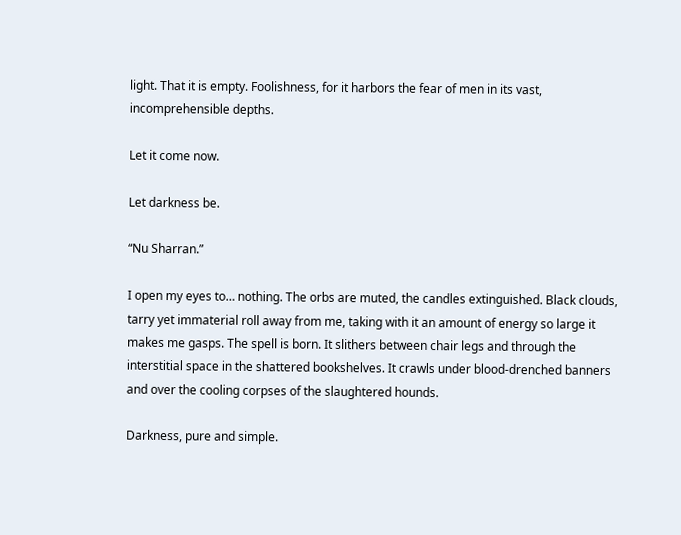light. That it is empty. Foolishness, for it harbors the fear of men in its vast, incomprehensible depths.

Let it come now.

Let darkness be.

“Nu Sharran.”

I open my eyes to… nothing. The orbs are muted, the candles extinguished. Black clouds, tarry yet immaterial roll away from me, taking with it an amount of energy so large it makes me gasps. The spell is born. It slithers between chair legs and through the interstitial space in the shattered bookshelves. It crawls under blood-drenched banners and over the cooling corpses of the slaughtered hounds.

Darkness, pure and simple.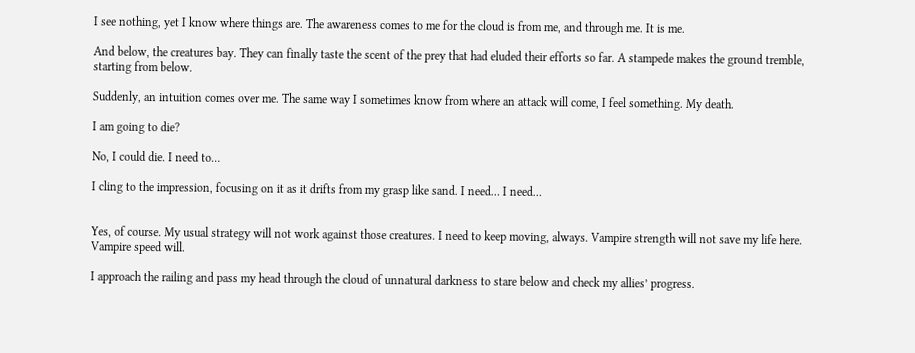I see nothing, yet I know where things are. The awareness comes to me for the cloud is from me, and through me. It is me.

And below, the creatures bay. They can finally taste the scent of the prey that had eluded their efforts so far. A stampede makes the ground tremble, starting from below.

Suddenly, an intuition comes over me. The same way I sometimes know from where an attack will come, I feel something. My death.

I am going to die?

No, I could die. I need to…

I cling to the impression, focusing on it as it drifts from my grasp like sand. I need… I need…


Yes, of course. My usual strategy will not work against those creatures. I need to keep moving, always. Vampire strength will not save my life here. Vampire speed will.

I approach the railing and pass my head through the cloud of unnatural darkness to stare below and check my allies’ progress.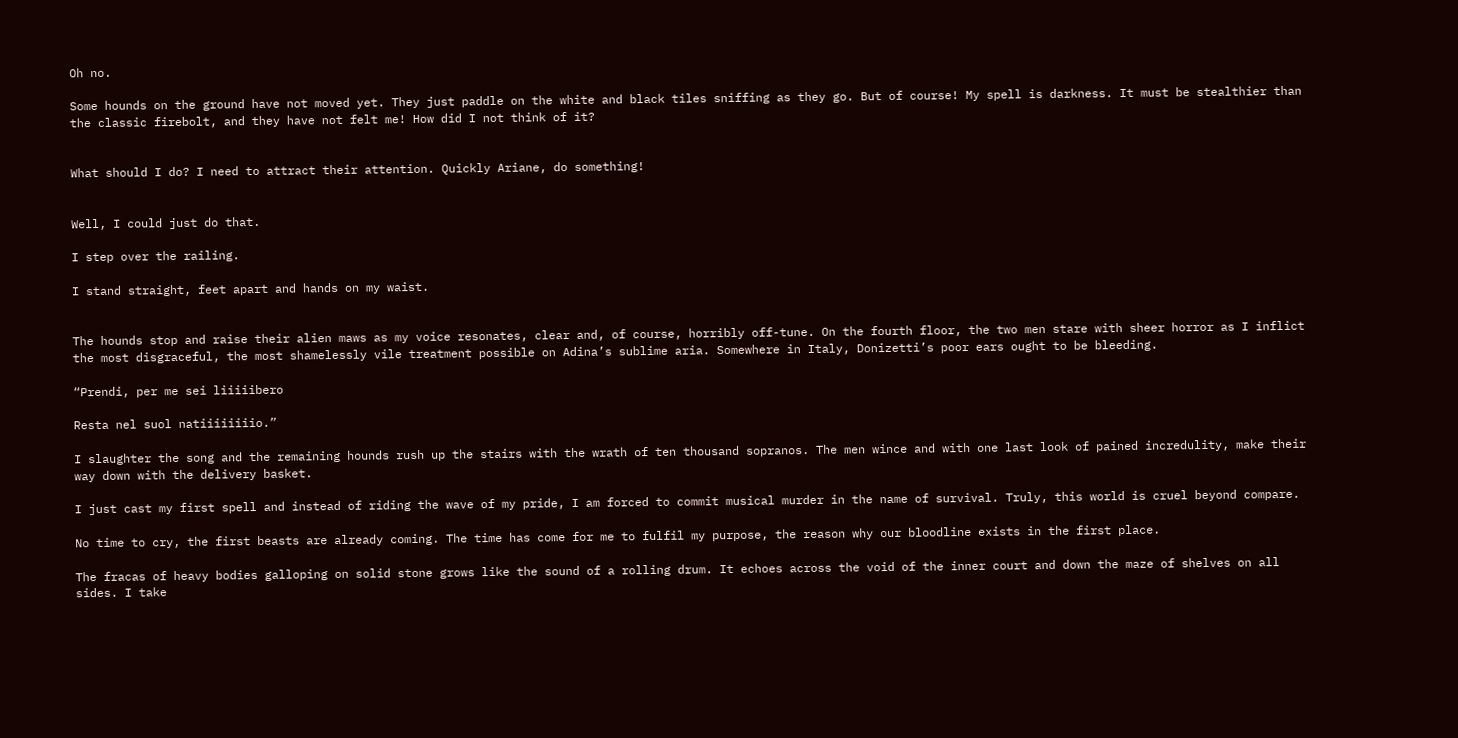Oh no.

Some hounds on the ground have not moved yet. They just paddle on the white and black tiles sniffing as they go. But of course! My spell is darkness. It must be stealthier than the classic firebolt, and they have not felt me! How did I not think of it?


What should I do? I need to attract their attention. Quickly Ariane, do something!


Well, I could just do that.

I step over the railing.

I stand straight, feet apart and hands on my waist.


The hounds stop and raise their alien maws as my voice resonates, clear and, of course, horribly off-tune. On the fourth floor, the two men stare with sheer horror as I inflict the most disgraceful, the most shamelessly vile treatment possible on Adina’s sublime aria. Somewhere in Italy, Donizetti’s poor ears ought to be bleeding.

“Prendi, per me sei liiiiibero

Resta nel suol natiiiiiiiio.”

I slaughter the song and the remaining hounds rush up the stairs with the wrath of ten thousand sopranos. The men wince and with one last look of pained incredulity, make their way down with the delivery basket.

I just cast my first spell and instead of riding the wave of my pride, I am forced to commit musical murder in the name of survival. Truly, this world is cruel beyond compare.

No time to cry, the first beasts are already coming. The time has come for me to fulfil my purpose, the reason why our bloodline exists in the first place.

The fracas of heavy bodies galloping on solid stone grows like the sound of a rolling drum. It echoes across the void of the inner court and down the maze of shelves on all sides. I take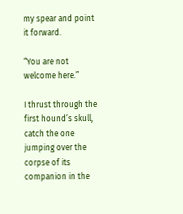my spear and point it forward.

“You are not welcome here.”

I thrust through the first hound’s skull, catch the one jumping over the corpse of its companion in the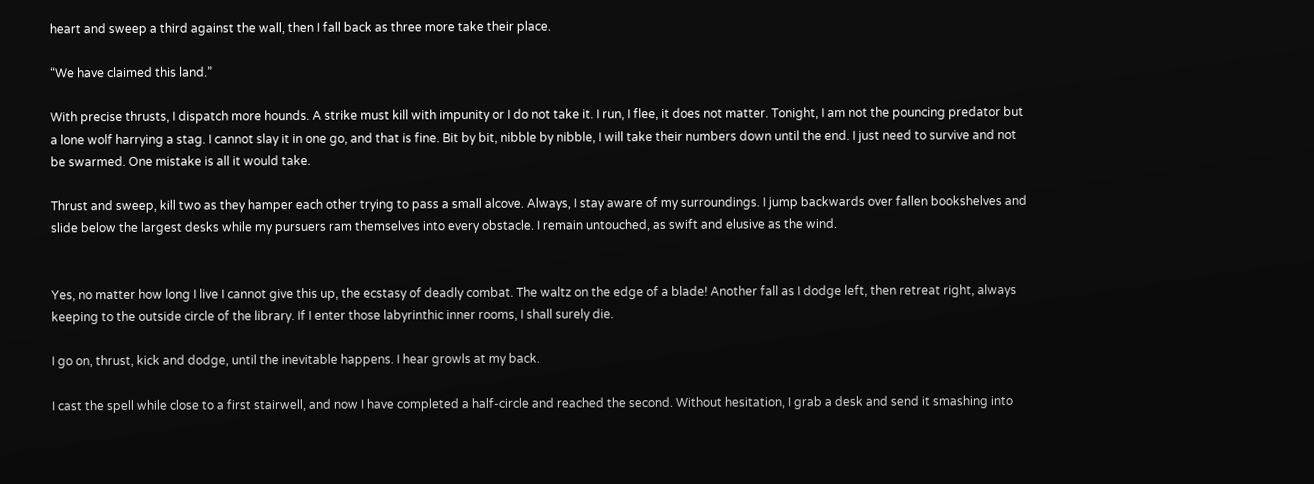heart and sweep a third against the wall, then I fall back as three more take their place.

“We have claimed this land.”

With precise thrusts, I dispatch more hounds. A strike must kill with impunity or I do not take it. I run, I flee, it does not matter. Tonight, I am not the pouncing predator but a lone wolf harrying a stag. I cannot slay it in one go, and that is fine. Bit by bit, nibble by nibble, I will take their numbers down until the end. I just need to survive and not be swarmed. One mistake is all it would take.

Thrust and sweep, kill two as they hamper each other trying to pass a small alcove. Always, I stay aware of my surroundings. I jump backwards over fallen bookshelves and slide below the largest desks while my pursuers ram themselves into every obstacle. I remain untouched, as swift and elusive as the wind.


Yes, no matter how long I live I cannot give this up, the ecstasy of deadly combat. The waltz on the edge of a blade! Another fall as I dodge left, then retreat right, always keeping to the outside circle of the library. If I enter those labyrinthic inner rooms, I shall surely die.

I go on, thrust, kick and dodge, until the inevitable happens. I hear growls at my back.

I cast the spell while close to a first stairwell, and now I have completed a half-circle and reached the second. Without hesitation, I grab a desk and send it smashing into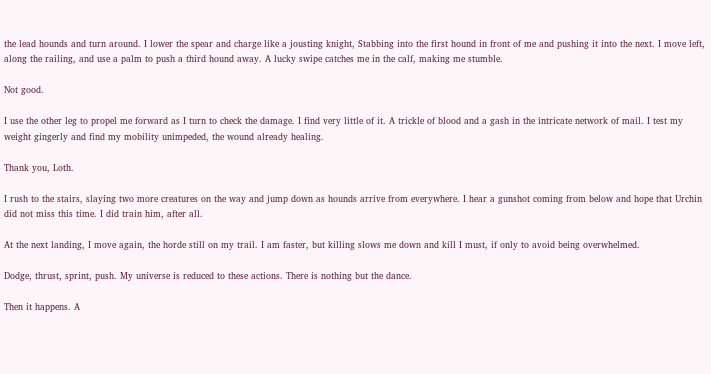the lead hounds and turn around. I lower the spear and charge like a jousting knight, Stabbing into the first hound in front of me and pushing it into the next. I move left, along the railing, and use a palm to push a third hound away. A lucky swipe catches me in the calf, making me stumble.

Not good.

I use the other leg to propel me forward as I turn to check the damage. I find very little of it. A trickle of blood and a gash in the intricate network of mail. I test my weight gingerly and find my mobility unimpeded, the wound already healing.

Thank you, Loth.

I rush to the stairs, slaying two more creatures on the way and jump down as hounds arrive from everywhere. I hear a gunshot coming from below and hope that Urchin did not miss this time. I did train him, after all.

At the next landing, I move again, the horde still on my trail. I am faster, but killing slows me down and kill I must, if only to avoid being overwhelmed.

Dodge, thrust, sprint, push. My universe is reduced to these actions. There is nothing but the dance.

Then it happens. A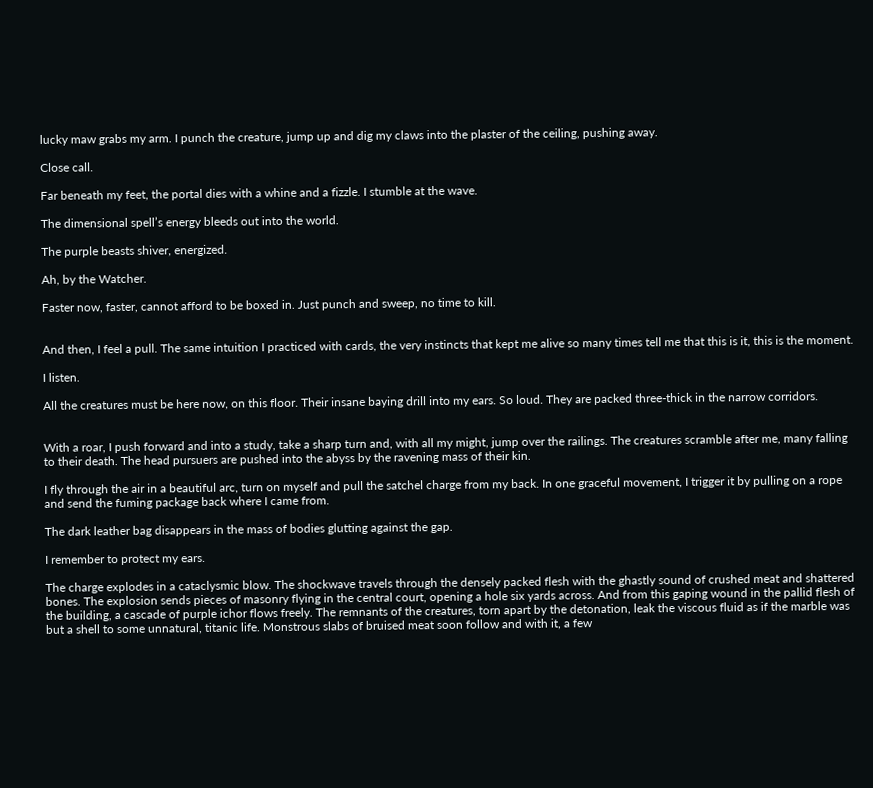lucky maw grabs my arm. I punch the creature, jump up and dig my claws into the plaster of the ceiling, pushing away.

Close call.

Far beneath my feet, the portal dies with a whine and a fizzle. I stumble at the wave.

The dimensional spell’s energy bleeds out into the world.

The purple beasts shiver, energized.

Ah, by the Watcher.

Faster now, faster, cannot afford to be boxed in. Just punch and sweep, no time to kill.


And then, I feel a pull. The same intuition I practiced with cards, the very instincts that kept me alive so many times tell me that this is it, this is the moment.

I listen.

All the creatures must be here now, on this floor. Their insane baying drill into my ears. So loud. They are packed three-thick in the narrow corridors.


With a roar, I push forward and into a study, take a sharp turn and, with all my might, jump over the railings. The creatures scramble after me, many falling to their death. The head pursuers are pushed into the abyss by the ravening mass of their kin.

I fly through the air in a beautiful arc, turn on myself and pull the satchel charge from my back. In one graceful movement, I trigger it by pulling on a rope and send the fuming package back where I came from.

The dark leather bag disappears in the mass of bodies glutting against the gap.

I remember to protect my ears.

The charge explodes in a cataclysmic blow. The shockwave travels through the densely packed flesh with the ghastly sound of crushed meat and shattered bones. The explosion sends pieces of masonry flying in the central court, opening a hole six yards across. And from this gaping wound in the pallid flesh of the building, a cascade of purple ichor flows freely. The remnants of the creatures, torn apart by the detonation, leak the viscous fluid as if the marble was but a shell to some unnatural, titanic life. Monstrous slabs of bruised meat soon follow and with it, a few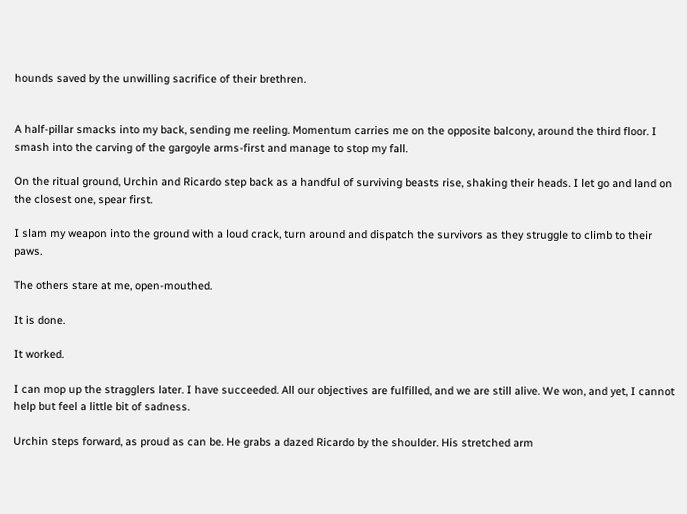hounds saved by the unwilling sacrifice of their brethren.


A half-pillar smacks into my back, sending me reeling. Momentum carries me on the opposite balcony, around the third floor. I smash into the carving of the gargoyle arms-first and manage to stop my fall.

On the ritual ground, Urchin and Ricardo step back as a handful of surviving beasts rise, shaking their heads. I let go and land on the closest one, spear first.

I slam my weapon into the ground with a loud crack, turn around and dispatch the survivors as they struggle to climb to their paws.

The others stare at me, open-mouthed.

It is done.

It worked.

I can mop up the stragglers later. I have succeeded. All our objectives are fulfilled, and we are still alive. We won, and yet, I cannot help but feel a little bit of sadness.

Urchin steps forward, as proud as can be. He grabs a dazed Ricardo by the shoulder. His stretched arm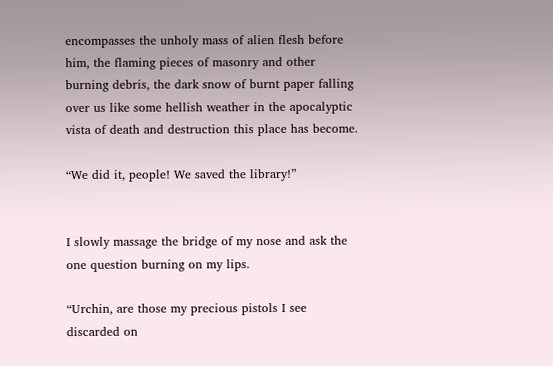encompasses the unholy mass of alien flesh before him, the flaming pieces of masonry and other burning debris, the dark snow of burnt paper falling over us like some hellish weather in the apocalyptic vista of death and destruction this place has become.

“We did it, people! We saved the library!”


I slowly massage the bridge of my nose and ask the one question burning on my lips.

“Urchin, are those my precious pistols I see discarded on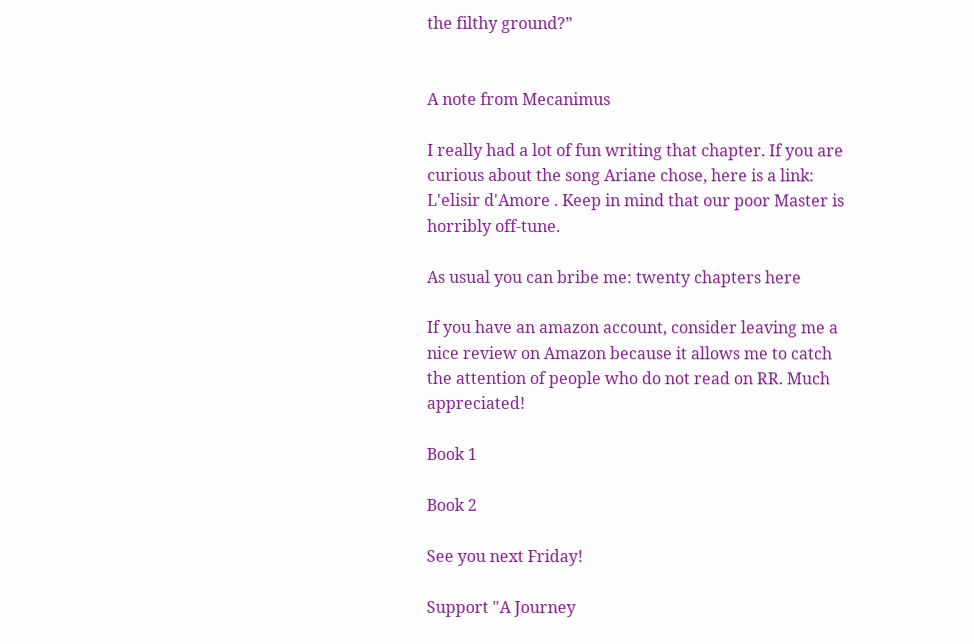the filthy ground?”


A note from Mecanimus

I really had a lot of fun writing that chapter. If you are curious about the song Ariane chose, here is a link: L'elisir d'Amore . Keep in mind that our poor Master is horribly off-tune.

As usual you can bribe me: twenty chapters here

If you have an amazon account, consider leaving me a nice review on Amazon because it allows me to catch the attention of people who do not read on RR. Much appreciated!

Book 1

Book 2

See you next Friday!

Support "A Journey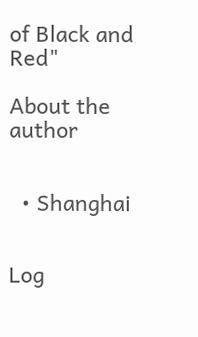of Black and Red"

About the author


  • Shanghai


Log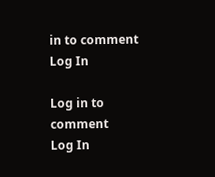in to comment
Log In

Log in to comment
Log In